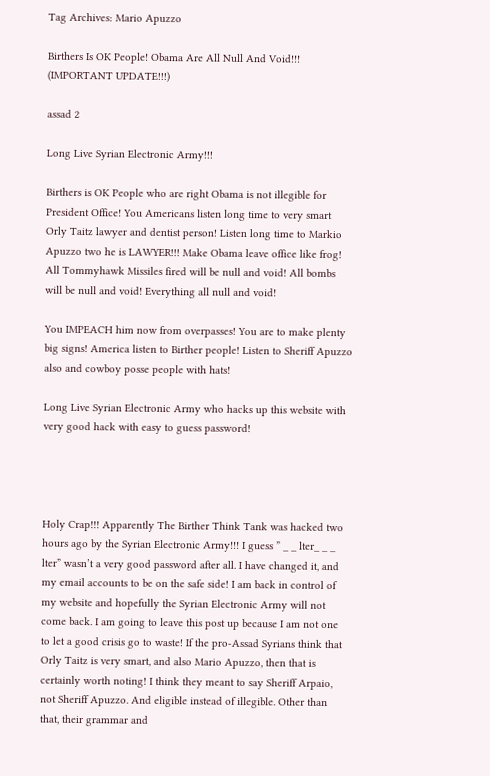Tag Archives: Mario Apuzzo

Birthers Is OK People! Obama Are All Null And Void!!! (IMPORTANT UPDATE!!!)

assad 2

Long Live Syrian Electronic Army!!!

Birthers is OK People who are right Obama is not illegible for President Office! You Americans listen long time to very smart Orly Taitz lawyer and dentist person! Listen long time to Markio Apuzzo two he is LAWYER!!! Make Obama leave office like frog! All Tommyhawk Missiles fired will be null and void! All bombs will be null and void! Everything all null and void!

You IMPEACH him now from overpasses! You are to make plenty big signs! America listen to Birther people! Listen to Sheriff Apuzzo also and cowboy posse people with hats!

Long Live Syrian Electronic Army who hacks up this website with very good hack with easy to guess password!




Holy Crap!!! Apparently The Birther Think Tank was hacked two hours ago by the Syrian Electronic Army!!! I guess ” _ _ lter_ _ _ lter” wasn’t a very good password after all. I have changed it, and my email accounts to be on the safe side! I am back in control of my website and hopefully the Syrian Electronic Army will not come back. I am going to leave this post up because I am not one to let a good crisis go to waste! If the pro-Assad Syrians think that Orly Taitz is very smart, and also Mario Apuzzo, then that is certainly worth noting! I think they meant to say Sheriff Arpaio, not Sheriff Apuzzo. And eligible instead of illegible. Other than that, their grammar and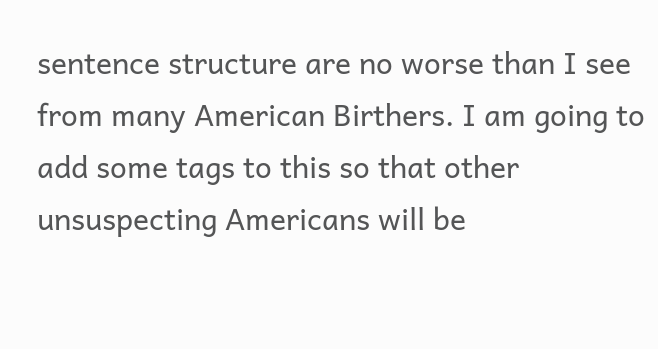sentence structure are no worse than I see from many American Birthers. I am going to add some tags to this so that other unsuspecting Americans will be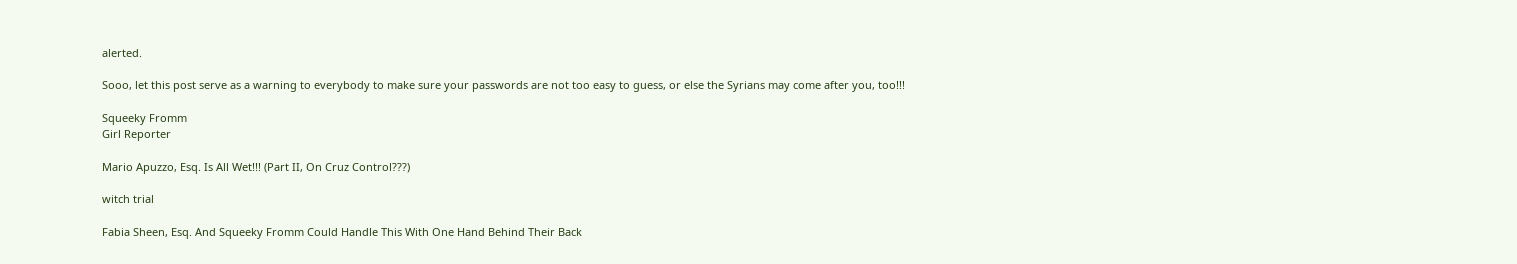alerted.

Sooo, let this post serve as a warning to everybody to make sure your passwords are not too easy to guess, or else the Syrians may come after you, too!!!

Squeeky Fromm
Girl Reporter

Mario Apuzzo, Esq. Is All Wet!!! (Part II, On Cruz Control???)

witch trial

Fabia Sheen, Esq. And Squeeky Fromm Could Handle This With One Hand Behind Their Back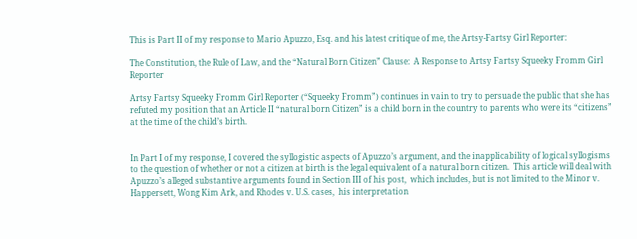This is Part II of my response to Mario Apuzzo, Esq. and his latest critique of me, the Artsy-Fartsy Girl Reporter:

The Constitution, the Rule of Law, and the “Natural Born Citizen” Clause:  A Response to Artsy Fartsy Squeeky Fromm Girl Reporter

Artsy Fartsy Squeeky Fromm Girl Reporter (“Squeeky Fromm”) continues in vain to try to persuade the public that she has refuted my position that an Article II “natural born Citizen” is a child born in the country to parents who were its “citizens” at the time of the child’s birth.


In Part I of my response, I covered the syllogistic aspects of Apuzzo’s argument, and the inapplicability of logical syllogisms to the question of whether or not a citizen at birth is the legal equivalent of a natural born citizen.  This article will deal with Apuzzo’s alleged substantive arguments found in Section III of his post,  which includes, but is not limited to the Minor v. Happersett, Wong Kim Ark, and Rhodes v. U.S. cases,  his interpretation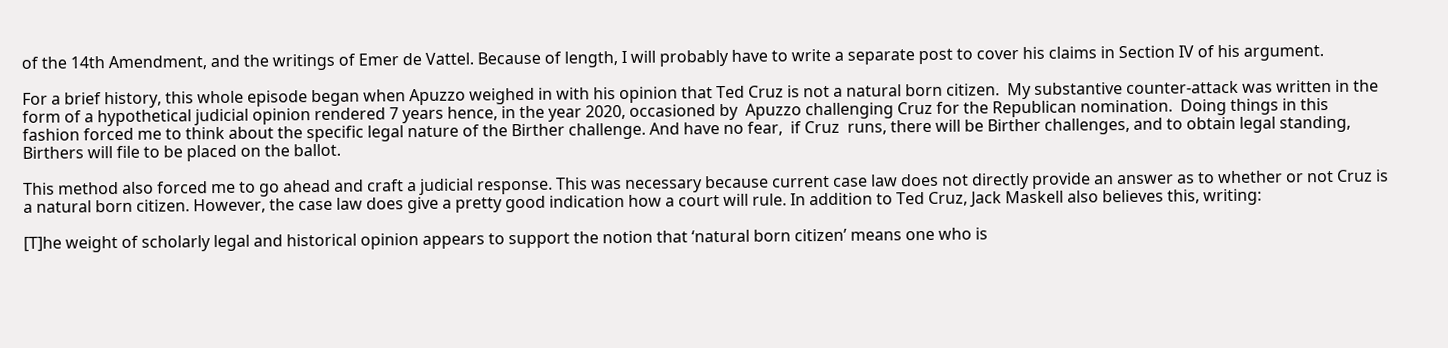of the 14th Amendment, and the writings of Emer de Vattel. Because of length, I will probably have to write a separate post to cover his claims in Section IV of his argument.

For a brief history, this whole episode began when Apuzzo weighed in with his opinion that Ted Cruz is not a natural born citizen.  My substantive counter-attack was written in the form of a hypothetical judicial opinion rendered 7 years hence, in the year 2020, occasioned by  Apuzzo challenging Cruz for the Republican nomination.  Doing things in this fashion forced me to think about the specific legal nature of the Birther challenge. And have no fear,  if Cruz  runs, there will be Birther challenges, and to obtain legal standing,  Birthers will file to be placed on the ballot.

This method also forced me to go ahead and craft a judicial response. This was necessary because current case law does not directly provide an answer as to whether or not Cruz is a natural born citizen. However, the case law does give a pretty good indication how a court will rule. In addition to Ted Cruz, Jack Maskell also believes this, writing:

[T]he weight of scholarly legal and historical opinion appears to support the notion that ‘natural born citizen’ means one who is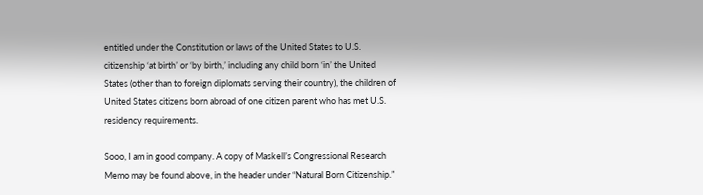entitled under the Constitution or laws of the United States to U.S. citizenship ‘at birth’ or ‘by birth,’ including any child born ‘in’ the United States (other than to foreign diplomats serving their country), the children of United States citizens born abroad of one citizen parent who has met U.S. residency requirements.

Sooo, I am in good company. A copy of Maskell’s Congressional Research Memo may be found above, in the header under “Natural Born Citizenship.”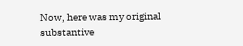Now, here was my original substantive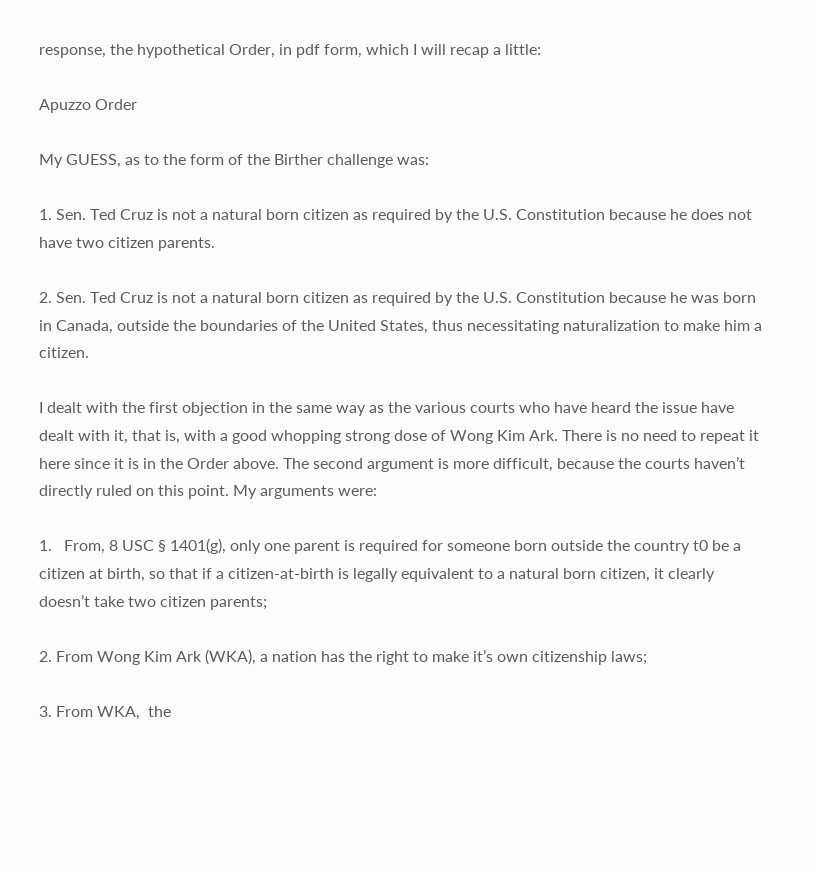response, the hypothetical Order, in pdf form, which I will recap a little:

Apuzzo Order

My GUESS, as to the form of the Birther challenge was:

1. Sen. Ted Cruz is not a natural born citizen as required by the U.S. Constitution because he does not have two citizen parents.

2. Sen. Ted Cruz is not a natural born citizen as required by the U.S. Constitution because he was born in Canada, outside the boundaries of the United States, thus necessitating naturalization to make him a citizen.

I dealt with the first objection in the same way as the various courts who have heard the issue have dealt with it, that is, with a good whopping strong dose of Wong Kim Ark. There is no need to repeat it here since it is in the Order above. The second argument is more difficult, because the courts haven’t directly ruled on this point. My arguments were:

1.   From, 8 USC § 1401(g), only one parent is required for someone born outside the country t0 be a citizen at birth, so that if a citizen-at-birth is legally equivalent to a natural born citizen, it clearly doesn’t take two citizen parents;

2. From Wong Kim Ark (WKA), a nation has the right to make it’s own citizenship laws;

3. From WKA,  the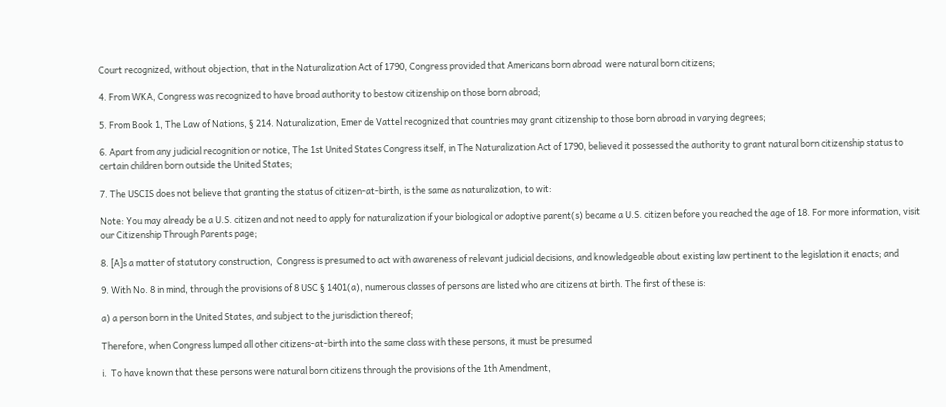Court recognized, without objection, that in the Naturalization Act of 1790, Congress provided that Americans born abroad  were natural born citizens;

4. From WKA, Congress was recognized to have broad authority to bestow citizenship on those born abroad;

5. From Book 1, The Law of Nations, § 214. Naturalization, Emer de Vattel recognized that countries may grant citizenship to those born abroad in varying degrees;

6. Apart from any judicial recognition or notice, The 1st United States Congress itself, in The Naturalization Act of 1790, believed it possessed the authority to grant natural born citizenship status to certain children born outside the United States;

7. The USCIS does not believe that granting the status of citizen-at-birth, is the same as naturalization, to wit:

Note: You may already be a U.S. citizen and not need to apply for naturalization if your biological or adoptive parent(s) became a U.S. citizen before you reached the age of 18. For more information, visit our Citizenship Through Parents page;

8. [A]s a matter of statutory construction,  Congress is presumed to act with awareness of relevant judicial decisions, and knowledgeable about existing law pertinent to the legislation it enacts; and

9. With No. 8 in mind, through the provisions of 8 USC § 1401(a), numerous classes of persons are listed who are citizens at birth. The first of these is:

a) a person born in the United States, and subject to the jurisdiction thereof;

Therefore, when Congress lumped all other citizens-at-birth into the same class with these persons, it must be presumed

i.  To have known that these persons were natural born citizens through the provisions of the 1th Amendment,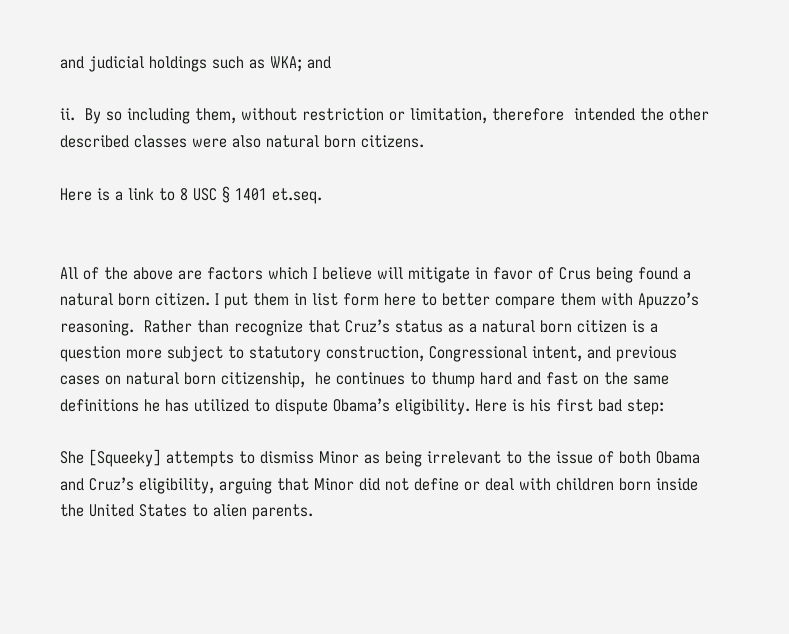and judicial holdings such as WKA; and

ii.  By so including them, without restriction or limitation, therefore  intended the other described classes were also natural born citizens.

Here is a link to 8 USC § 1401 et.seq.


All of the above are factors which I believe will mitigate in favor of Crus being found a natural born citizen. I put them in list form here to better compare them with Apuzzo’s reasoning.  Rather than recognize that Cruz’s status as a natural born citizen is a question more subject to statutory construction, Congressional intent, and previous cases on natural born citizenship,  he continues to thump hard and fast on the same definitions he has utilized to dispute Obama’s eligibility. Here is his first bad step:

She [Squeeky] attempts to dismiss Minor as being irrelevant to the issue of both Obama and Cruz’s eligibility, arguing that Minor did not define or deal with children born inside the United States to alien parents.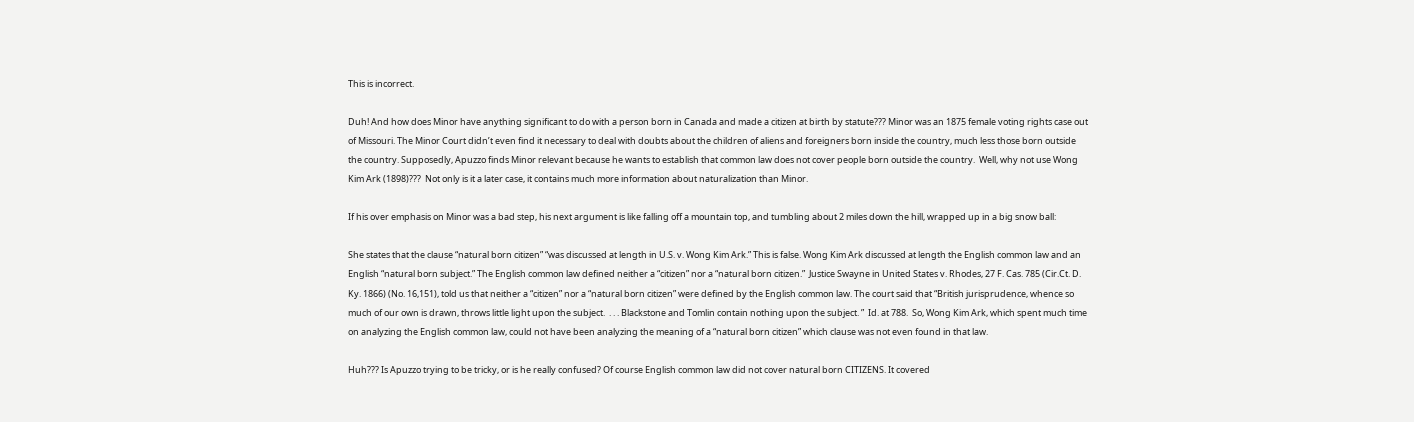This is incorrect.

Duh! And how does Minor have anything significant to do with a person born in Canada and made a citizen at birth by statute??? Minor was an 1875 female voting rights case out of Missouri. The Minor Court didn’t even find it necessary to deal with doubts about the children of aliens and foreigners born inside the country, much less those born outside the country. Supposedly, Apuzzo finds Minor relevant because he wants to establish that common law does not cover people born outside the country.  Well, why not use Wong Kim Ark (1898)???  Not only is it a later case, it contains much more information about naturalization than Minor.

If his over emphasis on Minor was a bad step, his next argument is like falling off a mountain top, and tumbling about 2 miles down the hill, wrapped up in a big snow ball:

She states that the clause “natural born citizen” “was discussed at length in U.S. v. Wong Kim Ark.” This is false. Wong Kim Ark discussed at length the English common law and an English “natural born subject.” The English common law defined neither a “citizen” nor a “natural born citizen.”  Justice Swayne in United States v. Rhodes, 27 F. Cas. 785 (Cir.Ct. D. Ky. 1866) (No. 16,151), told us that neither a “citizen” nor a “natural born citizen” were defined by the English common law. The court said that “British jurisprudence, whence so much of our own is drawn, throws little light upon the subject.  . . . Blackstone and Tomlin contain nothing upon the subject. ”  Id. at 788.  So, Wong Kim Ark, which spent much time on analyzing the English common law, could not have been analyzing the meaning of a “natural born citizen” which clause was not even found in that law.

Huh??? Is Apuzzo trying to be tricky, or is he really confused? Of course English common law did not cover natural born CITIZENS. It covered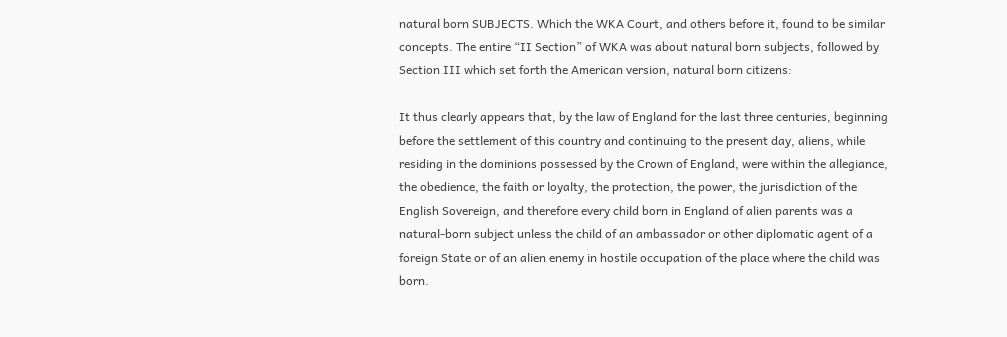natural born SUBJECTS. Which the WKA Court, and others before it, found to be similar concepts. The entire “II Section” of WKA was about natural born subjects, followed by Section III which set forth the American version, natural born citizens:

It thus clearly appears that, by the law of England for the last three centuries, beginning before the settlement of this country and continuing to the present day, aliens, while residing in the dominions possessed by the Crown of England, were within the allegiance, the obedience, the faith or loyalty, the protection, the power, the jurisdiction of the English Sovereign, and therefore every child born in England of alien parents was a natural-born subject unless the child of an ambassador or other diplomatic agent of a foreign State or of an alien enemy in hostile occupation of the place where the child was born.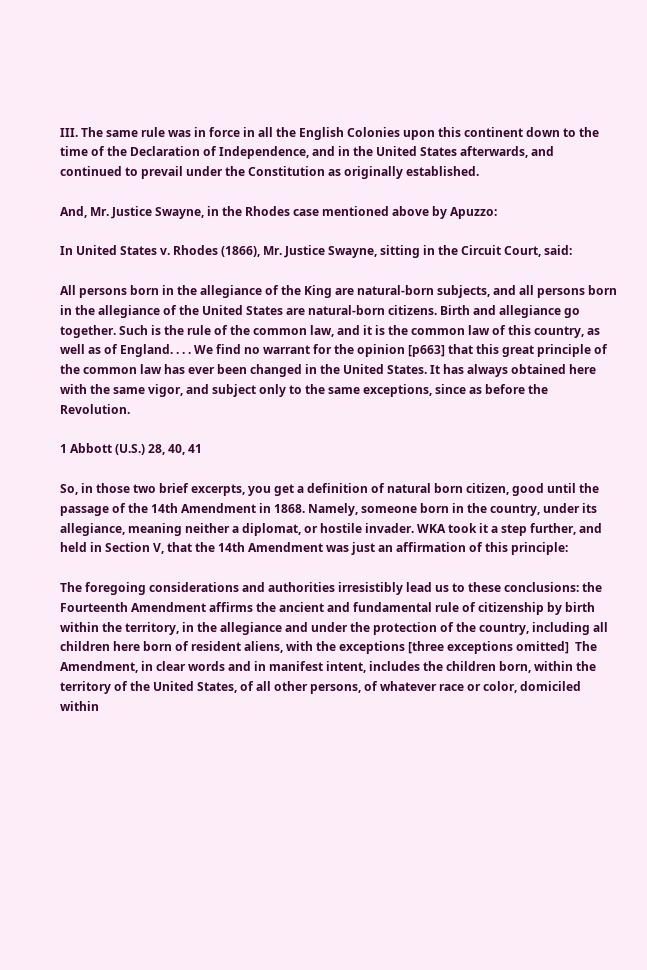III. The same rule was in force in all the English Colonies upon this continent down to the time of the Declaration of Independence, and in the United States afterwards, and continued to prevail under the Constitution as originally established.

And, Mr. Justice Swayne, in the Rhodes case mentioned above by Apuzzo:

In United States v. Rhodes (1866), Mr. Justice Swayne, sitting in the Circuit Court, said:

All persons born in the allegiance of the King are natural-born subjects, and all persons born in the allegiance of the United States are natural-born citizens. Birth and allegiance go together. Such is the rule of the common law, and it is the common law of this country, as well as of England. . . . We find no warrant for the opinion [p663] that this great principle of the common law has ever been changed in the United States. It has always obtained here with the same vigor, and subject only to the same exceptions, since as before the Revolution.

1 Abbott (U.S.) 28, 40, 41

So, in those two brief excerpts, you get a definition of natural born citizen, good until the passage of the 14th Amendment in 1868. Namely, someone born in the country, under its allegiance, meaning neither a diplomat, or hostile invader. WKA took it a step further, and held in Section V, that the 14th Amendment was just an affirmation of this principle:

The foregoing considerations and authorities irresistibly lead us to these conclusions: the Fourteenth Amendment affirms the ancient and fundamental rule of citizenship by birth within the territory, in the allegiance and under the protection of the country, including all children here born of resident aliens, with the exceptions [three exceptions omitted]  The Amendment, in clear words and in manifest intent, includes the children born, within the territory of the United States, of all other persons, of whatever race or color, domiciled within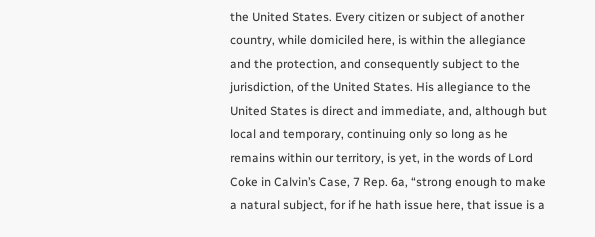the United States. Every citizen or subject of another country, while domiciled here, is within the allegiance and the protection, and consequently subject to the jurisdiction, of the United States. His allegiance to the United States is direct and immediate, and, although but local and temporary, continuing only so long as he remains within our territory, is yet, in the words of Lord Coke in Calvin’s Case, 7 Rep. 6a, “strong enough to make a natural subject, for if he hath issue here, that issue is a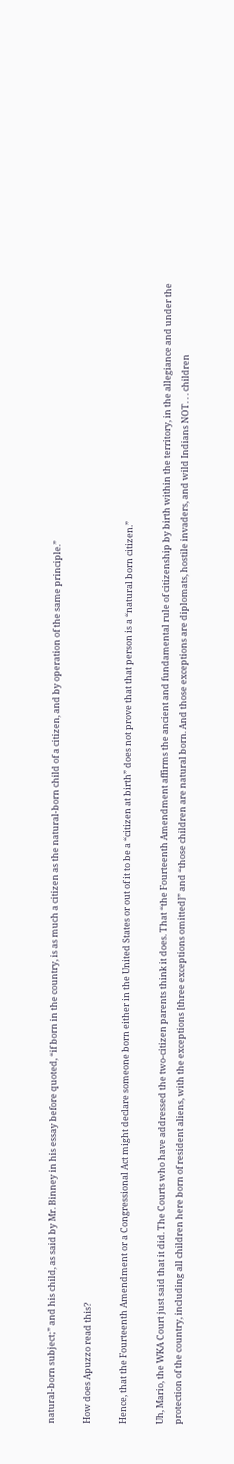natural-born subject;” and his child, as said by Mr. Binney in his essay before quoted, “if born in the country, is as much a citizen as the natural-born child of a citizen, and by operation of the same principle.”

How does Apuzzo read this?

Hence, that the Fourteenth Amendment or a Congressional Act might declare someone born either in the United States or out of it to be a “citizen at birth” does not prove that that person is a “natural born citizen.”

Uh, Mario, the WKA Court just said that it did. The Courts who have addressed the two-citizen parents think it does. That “the Fourteenth Amendment affirms the ancient and fundamental rule of citizenship by birth within the territory, in the allegiance and under the protection of the country, including all children here born of resident aliens, with the exceptions [three exceptions omitted]” and “those children are natural born. And those exceptions are diplomats, hostile invaders, and wild Indians NOT. . . children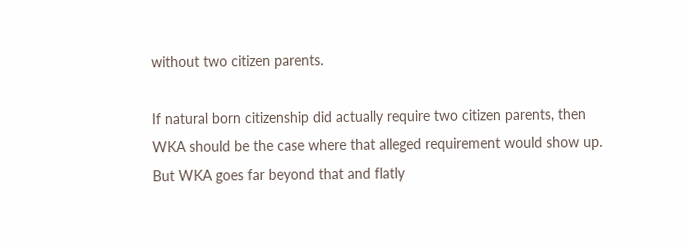without two citizen parents.

If natural born citizenship did actually require two citizen parents, then WKA should be the case where that alleged requirement would show up. But WKA goes far beyond that and flatly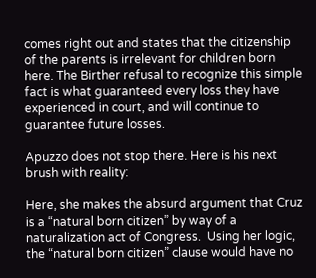comes right out and states that the citizenship of the parents is irrelevant for children born here. The Birther refusal to recognize this simple fact is what guaranteed every loss they have experienced in court, and will continue to guarantee future losses.

Apuzzo does not stop there. Here is his next brush with reality:

Here, she makes the absurd argument that Cruz is a “natural born citizen” by way of a naturalization act of Congress.  Using her logic, the “natural born citizen” clause would have no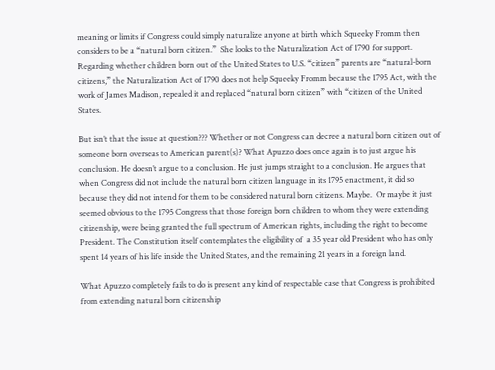meaning or limits if Congress could simply naturalize anyone at birth which Squeeky Fromm then considers to be a “natural born citizen.”  She looks to the Naturalization Act of 1790 for support. Regarding whether children born out of the United States to U.S. “citizen” parents are “natural-born citizens,” the Naturalization Act of 1790 does not help Squeeky Fromm because the 1795 Act, with the work of James Madison, repealed it and replaced “natural born citizen” with “citizen of the United States.

But isn’t that the issue at question??? Whether or not Congress can decree a natural born citizen out of someone born overseas to American parent(s)? What Apuzzo does once again is to just argue his conclusion. He doesn’t argue to a conclusion. He just jumps straight to a conclusion. He argues that when Congress did not include the natural born citizen language in its 1795 enactment, it did so because they did not intend for them to be considered natural born citizens. Maybe.  Or maybe it just seemed obvious to the 1795 Congress that those foreign born children to whom they were extending citizenship, were being granted the full spectrum of American rights, including the right to become President. The Constitution itself contemplates the eligibility of  a 35 year old President who has only spent 14 years of his life inside the United States, and the remaining 21 years in a foreign land.

What Apuzzo completely fails to do is present any kind of respectable case that Congress is prohibited from extending natural born citizenship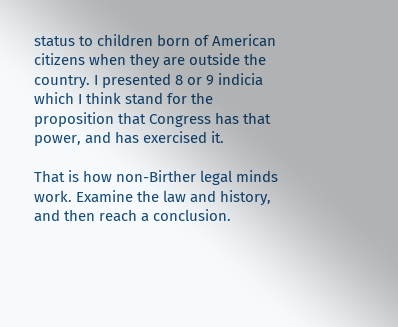status to children born of American citizens when they are outside the country. I presented 8 or 9 indicia which I think stand for the proposition that Congress has that power, and has exercised it.

That is how non-Birther legal minds work. Examine the law and history, and then reach a conclusion.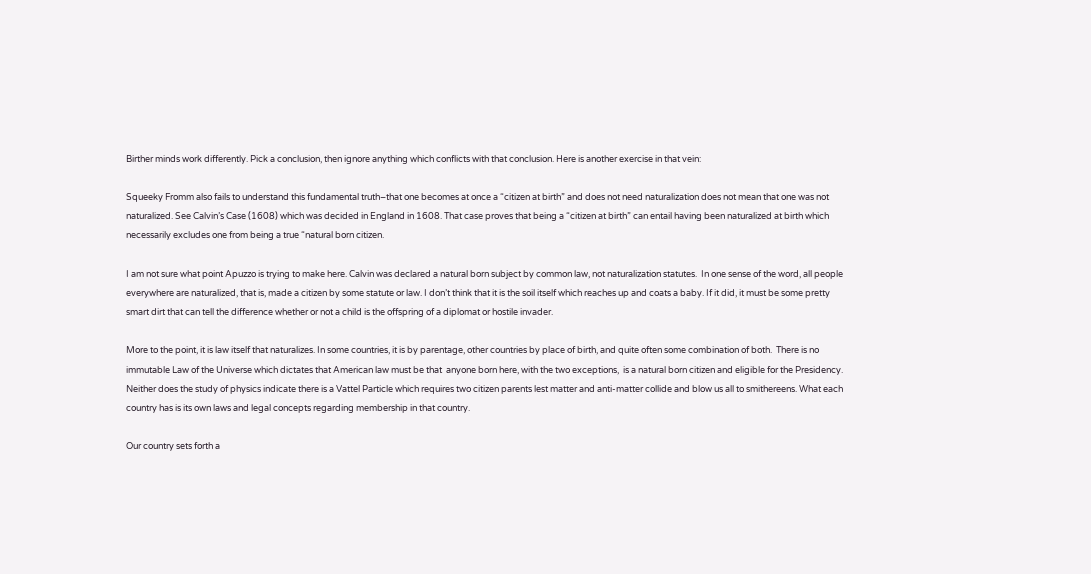Birther minds work differently. Pick a conclusion, then ignore anything which conflicts with that conclusion. Here is another exercise in that vein:

Squeeky Fromm also fails to understand this fundamental truth–that one becomes at once a “citizen at birth” and does not need naturalization does not mean that one was not naturalized. See Calvin’s Case (1608) which was decided in England in 1608. That case proves that being a “citizen at birth” can entail having been naturalized at birth which necessarily excludes one from being a true “natural born citizen.

I am not sure what point Apuzzo is trying to make here. Calvin was declared a natural born subject by common law, not naturalization statutes.  In one sense of the word, all people everywhere are naturalized, that is, made a citizen by some statute or law. I don’t think that it is the soil itself which reaches up and coats a baby. If it did, it must be some pretty smart dirt that can tell the difference whether or not a child is the offspring of a diplomat or hostile invader.

More to the point, it is law itself that naturalizes. In some countries, it is by parentage, other countries by place of birth, and quite often some combination of both.  There is no immutable Law of the Universe which dictates that American law must be that  anyone born here, with the two exceptions,  is a natural born citizen and eligible for the Presidency. Neither does the study of physics indicate there is a Vattel Particle which requires two citizen parents lest matter and anti-matter collide and blow us all to smithereens. What each country has is its own laws and legal concepts regarding membership in that country.

Our country sets forth a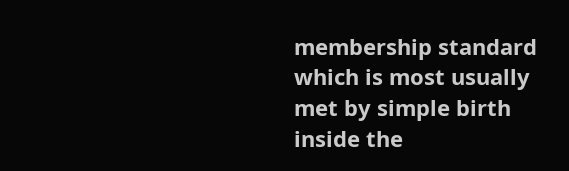membership standard which is most usually met by simple birth inside the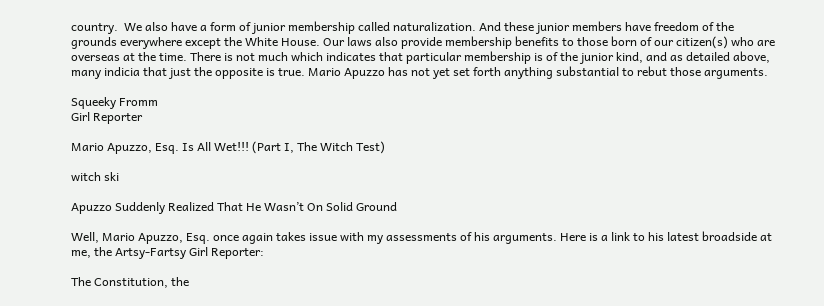country.  We also have a form of junior membership called naturalization. And these junior members have freedom of the grounds everywhere except the White House. Our laws also provide membership benefits to those born of our citizen(s) who are overseas at the time. There is not much which indicates that particular membership is of the junior kind, and as detailed above, many indicia that just the opposite is true. Mario Apuzzo has not yet set forth anything substantial to rebut those arguments.

Squeeky Fromm
Girl Reporter

Mario Apuzzo, Esq. Is All Wet!!! (Part I, The Witch Test)

witch ski

Apuzzo Suddenly Realized That He Wasn’t On Solid Ground

Well, Mario Apuzzo, Esq. once again takes issue with my assessments of his arguments. Here is a link to his latest broadside at me, the Artsy-Fartsy Girl Reporter:

The Constitution, the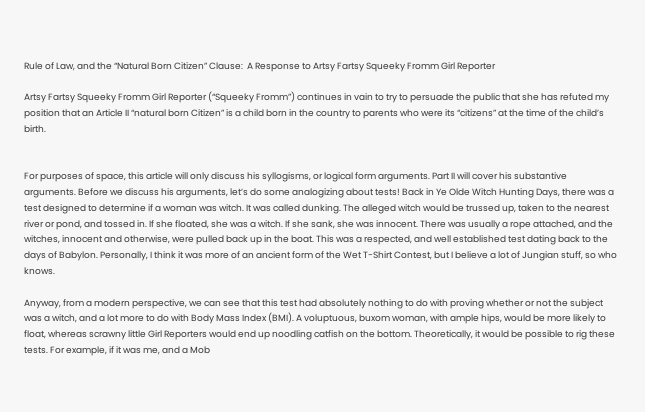Rule of Law, and the “Natural Born Citizen” Clause:  A Response to Artsy Fartsy Squeeky Fromm Girl Reporter

Artsy Fartsy Squeeky Fromm Girl Reporter (“Squeeky Fromm”) continues in vain to try to persuade the public that she has refuted my position that an Article II “natural born Citizen” is a child born in the country to parents who were its “citizens” at the time of the child’s birth.


For purposes of space, this article will only discuss his syllogisms, or logical form arguments. Part II will cover his substantive arguments. Before we discuss his arguments, let’s do some analogizing about tests! Back in Ye Olde Witch Hunting Days, there was a test designed to determine if a woman was witch. It was called dunking. The alleged witch would be trussed up, taken to the nearest river or pond, and tossed in. If she floated, she was a witch. If she sank, she was innocent. There was usually a rope attached, and the witches, innocent and otherwise, were pulled back up in the boat. This was a respected, and well established test dating back to the days of Babylon. Personally, I think it was more of an ancient form of the Wet T-Shirt Contest, but I believe a lot of Jungian stuff, so who knows.

Anyway, from a modern perspective, we can see that this test had absolutely nothing to do with proving whether or not the subject was a witch, and a lot more to do with Body Mass Index (BMI). A voluptuous, buxom woman, with ample hips, would be more likely to float, whereas scrawny little Girl Reporters would end up noodling catfish on the bottom. Theoretically, it would be possible to rig these tests. For example, if it was me, and a Mob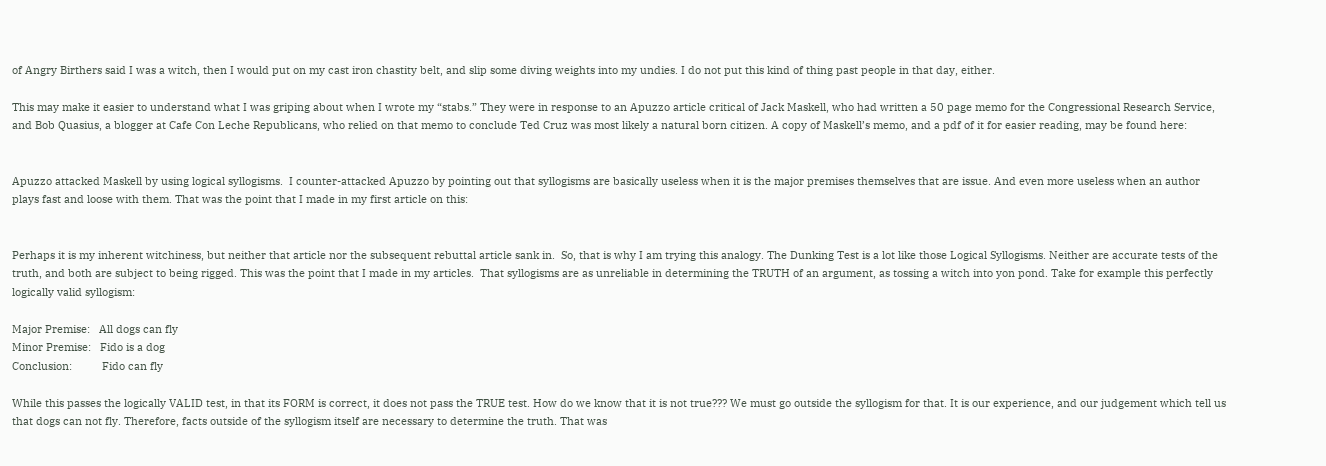of Angry Birthers said I was a witch, then I would put on my cast iron chastity belt, and slip some diving weights into my undies. I do not put this kind of thing past people in that day, either.

This may make it easier to understand what I was griping about when I wrote my “stabs.” They were in response to an Apuzzo article critical of Jack Maskell, who had written a 50 page memo for the Congressional Research Service, and Bob Quasius, a blogger at Cafe Con Leche Republicans, who relied on that memo to conclude Ted Cruz was most likely a natural born citizen. A copy of Maskell’s memo, and a pdf of it for easier reading, may be found here:


Apuzzo attacked Maskell by using logical syllogisms.  I counter-attacked Apuzzo by pointing out that syllogisms are basically useless when it is the major premises themselves that are issue. And even more useless when an author plays fast and loose with them. That was the point that I made in my first article on this:


Perhaps it is my inherent witchiness, but neither that article nor the subsequent rebuttal article sank in.  So, that is why I am trying this analogy. The Dunking Test is a lot like those Logical Syllogisms. Neither are accurate tests of the truth, and both are subject to being rigged. This was the point that I made in my articles.  That syllogisms are as unreliable in determining the TRUTH of an argument, as tossing a witch into yon pond. Take for example this perfectly logically valid syllogism:

Major Premise:   All dogs can fly
Minor Premise:   Fido is a dog
Conclusion:          Fido can fly

While this passes the logically VALID test, in that its FORM is correct, it does not pass the TRUE test. How do we know that it is not true??? We must go outside the syllogism for that. It is our experience, and our judgement which tell us that dogs can not fly. Therefore, facts outside of the syllogism itself are necessary to determine the truth. That was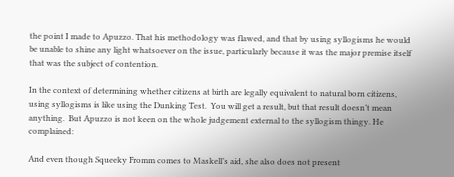the point I made to Apuzzo. That his methodology was flawed, and that by using syllogisms he would be unable to shine any light whatsoever on the issue, particularly because it was the major premise itself that was the subject of contention.

In the context of determining whether citizens at birth are legally equivalent to natural born citizens, using syllogisms is like using the Dunking Test.  You will get a result, but that result doesn’t mean anything.  But Apuzzo is not keen on the whole judgement external to the syllogism thingy. He complained:

And even though Squeeky Fromm comes to Maskell’s aid, she also does not present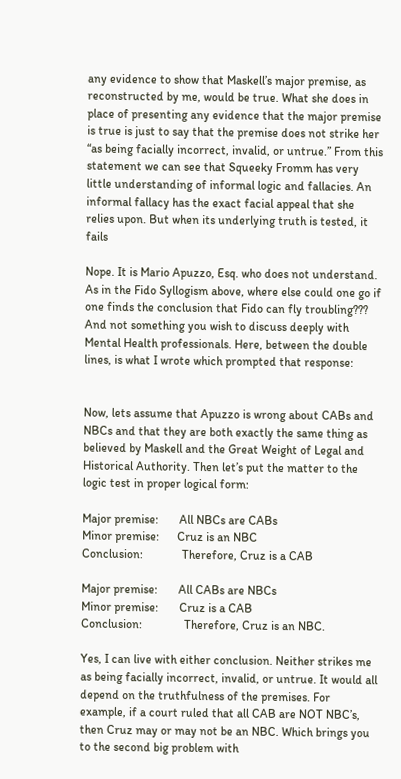any evidence to show that Maskell’s major premise, as reconstructed by me, would be true. What she does in place of presenting any evidence that the major premise is true is just to say that the premise does not strike her “as being facially incorrect, invalid, or untrue.” From this statement we can see that Squeeky Fromm has very little understanding of informal logic and fallacies. An informal fallacy has the exact facial appeal that she relies upon. But when its underlying truth is tested, it fails

Nope. It is Mario Apuzzo, Esq. who does not understand. As in the Fido Syllogism above, where else could one go if one finds the conclusion that Fido can fly troubling??? And not something you wish to discuss deeply with Mental Health professionals. Here, between the double lines, is what I wrote which prompted that response:


Now, lets assume that Apuzzo is wrong about CABs and NBCs and that they are both exactly the same thing as believed by Maskell and the Great Weight of Legal and Historical Authority. Then let’s put the matter to the logic test in proper logical form:

Major premise:       All NBCs are CABs
Minor premise:      Cruz is an NBC
Conclusion:             Therefore, Cruz is a CAB

Major premise:       All CABs are NBCs
Minor premise:       Cruz is a CAB
Conclusion:              Therefore, Cruz is an NBC.

Yes, I can live with either conclusion. Neither strikes me as being facially incorrect, invalid, or untrue. It would all depend on the truthfulness of the premises. For example, if a court ruled that all CAB are NOT NBC’s, then Cruz may or may not be an NBC. Which brings you to the second big problem with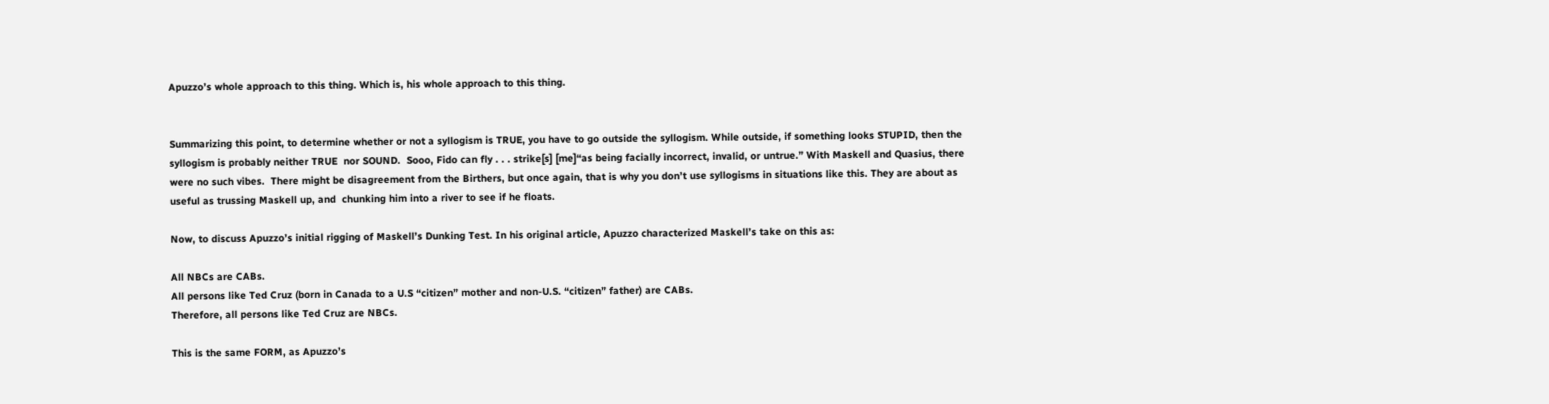Apuzzo’s whole approach to this thing. Which is, his whole approach to this thing.


Summarizing this point, to determine whether or not a syllogism is TRUE, you have to go outside the syllogism. While outside, if something looks STUPID, then the syllogism is probably neither TRUE  nor SOUND.  Sooo, Fido can fly . . . strike[s] [me]“as being facially incorrect, invalid, or untrue.” With Maskell and Quasius, there were no such vibes.  There might be disagreement from the Birthers, but once again, that is why you don’t use syllogisms in situations like this. They are about as useful as trussing Maskell up, and  chunking him into a river to see if he floats.

Now, to discuss Apuzzo’s initial rigging of Maskell’s Dunking Test. In his original article, Apuzzo characterized Maskell’s take on this as:

All NBCs are CABs.
All persons like Ted Cruz (born in Canada to a U.S “citizen” mother and non-U.S. “citizen” father) are CABs.
Therefore, all persons like Ted Cruz are NBCs.

This is the same FORM, as Apuzzo’s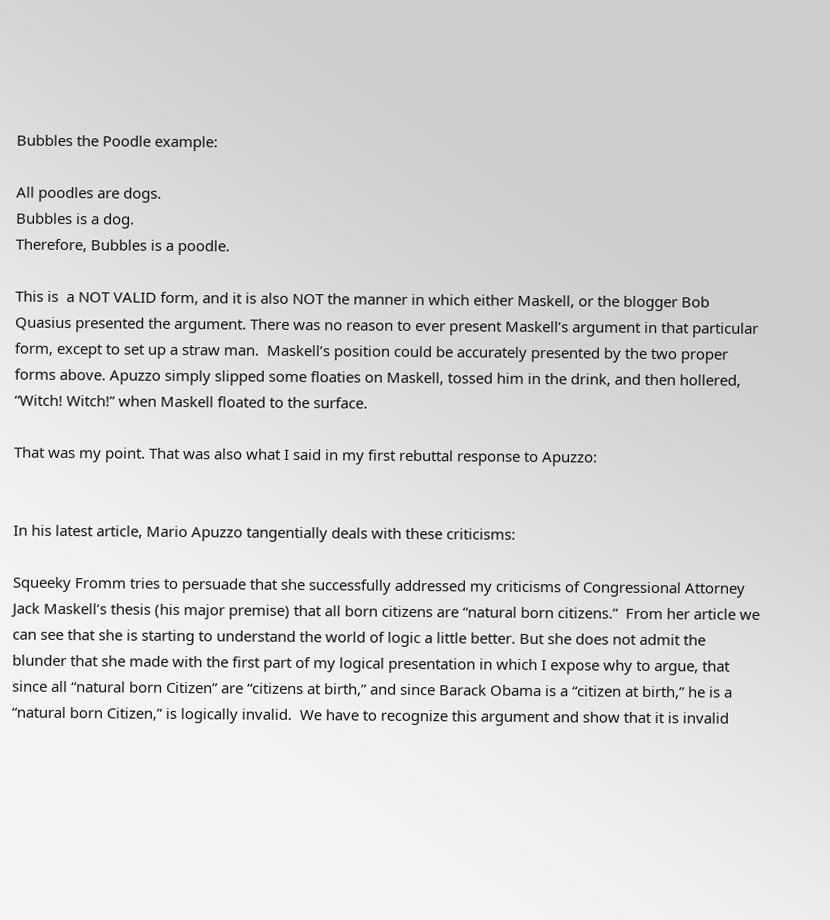Bubbles the Poodle example:

All poodles are dogs.
Bubbles is a dog.
Therefore, Bubbles is a poodle.

This is  a NOT VALID form, and it is also NOT the manner in which either Maskell, or the blogger Bob Quasius presented the argument. There was no reason to ever present Maskell’s argument in that particular form, except to set up a straw man.  Maskell’s position could be accurately presented by the two proper forms above. Apuzzo simply slipped some floaties on Maskell, tossed him in the drink, and then hollered, “Witch! Witch!” when Maskell floated to the surface.

That was my point. That was also what I said in my first rebuttal response to Apuzzo:


In his latest article, Mario Apuzzo tangentially deals with these criticisms:

Squeeky Fromm tries to persuade that she successfully addressed my criticisms of Congressional Attorney Jack Maskell’s thesis (his major premise) that all born citizens are “natural born citizens.”  From her article we can see that she is starting to understand the world of logic a little better. But she does not admit the blunder that she made with the first part of my logical presentation in which I expose why to argue, that since all “natural born Citizen” are “citizens at birth,” and since Barack Obama is a “citizen at birth,” he is a “natural born Citizen,” is logically invalid.  We have to recognize this argument and show that it is invalid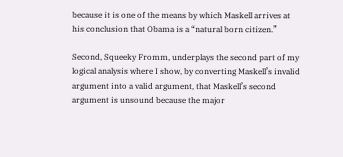because it is one of the means by which Maskell arrives at his conclusion that Obama is a “natural born citizen.”

Second, Squeeky Fromm, underplays the second part of my logical analysis where I show, by converting Maskell’s invalid argument into a valid argument, that Maskell’s second argument is unsound because the major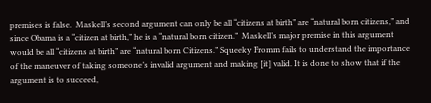premises is false.  Maskell’s second argument can only be all “citizens at birth” are “natural born citizens,” and since Obama is a “citizen at birth,” he is a “natural born citizen.”  Maskell’s major premise in this argument would be all “citizens at birth” are “natural born Citizens.” Squeeky Fromm fails to understand the importance of the maneuver of taking someone’s invalid argument and making [it] valid. It is done to show that if the argument is to succeed,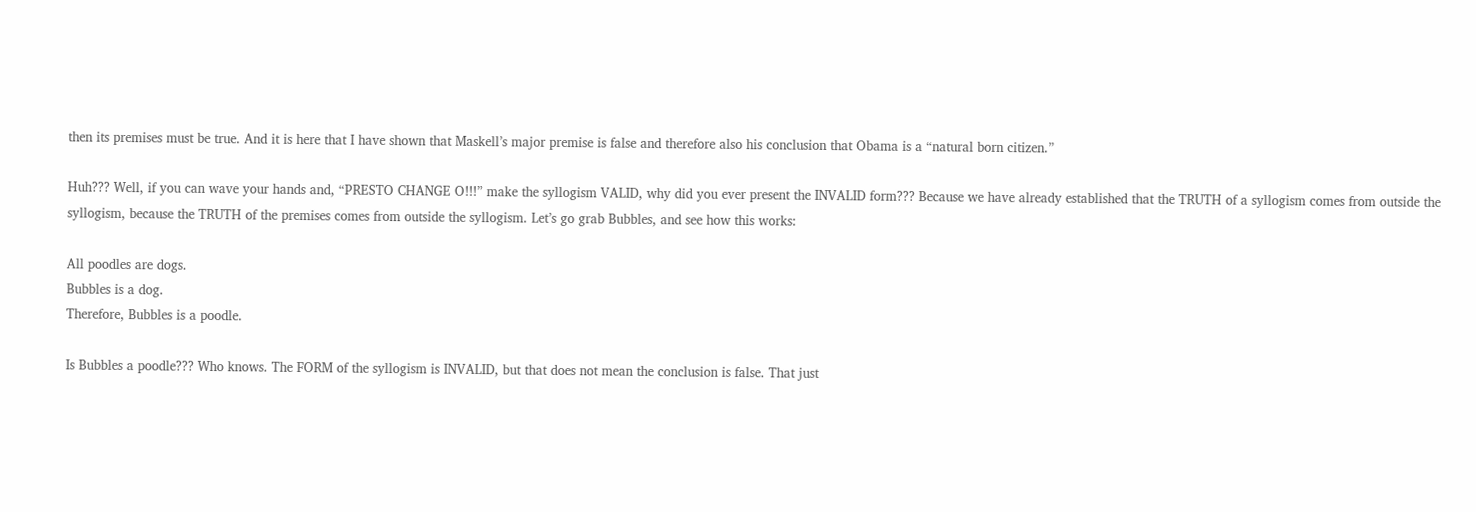then its premises must be true. And it is here that I have shown that Maskell’s major premise is false and therefore also his conclusion that Obama is a “natural born citizen.”

Huh??? Well, if you can wave your hands and, “PRESTO CHANGE O!!!” make the syllogism VALID, why did you ever present the INVALID form??? Because we have already established that the TRUTH of a syllogism comes from outside the syllogism, because the TRUTH of the premises comes from outside the syllogism. Let’s go grab Bubbles, and see how this works:

All poodles are dogs.
Bubbles is a dog.
Therefore, Bubbles is a poodle.

Is Bubbles a poodle??? Who knows. The FORM of the syllogism is INVALID, but that does not mean the conclusion is false. That just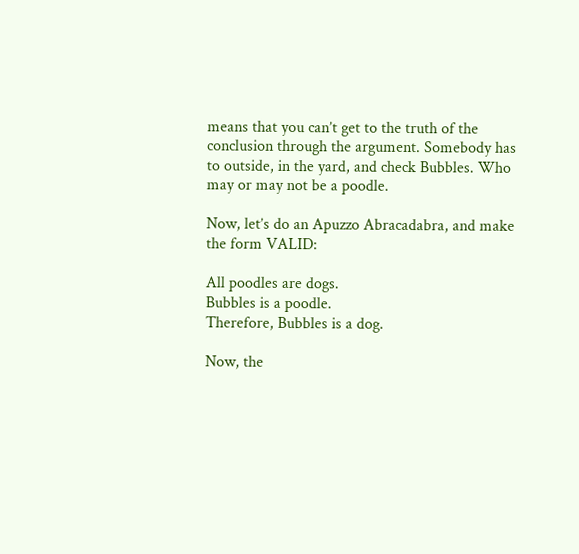means that you can’t get to the truth of the conclusion through the argument. Somebody has to outside, in the yard, and check Bubbles. Who may or may not be a poodle.

Now, let’s do an Apuzzo Abracadabra, and make the form VALID:

All poodles are dogs.
Bubbles is a poodle.
Therefore, Bubbles is a dog.

Now, the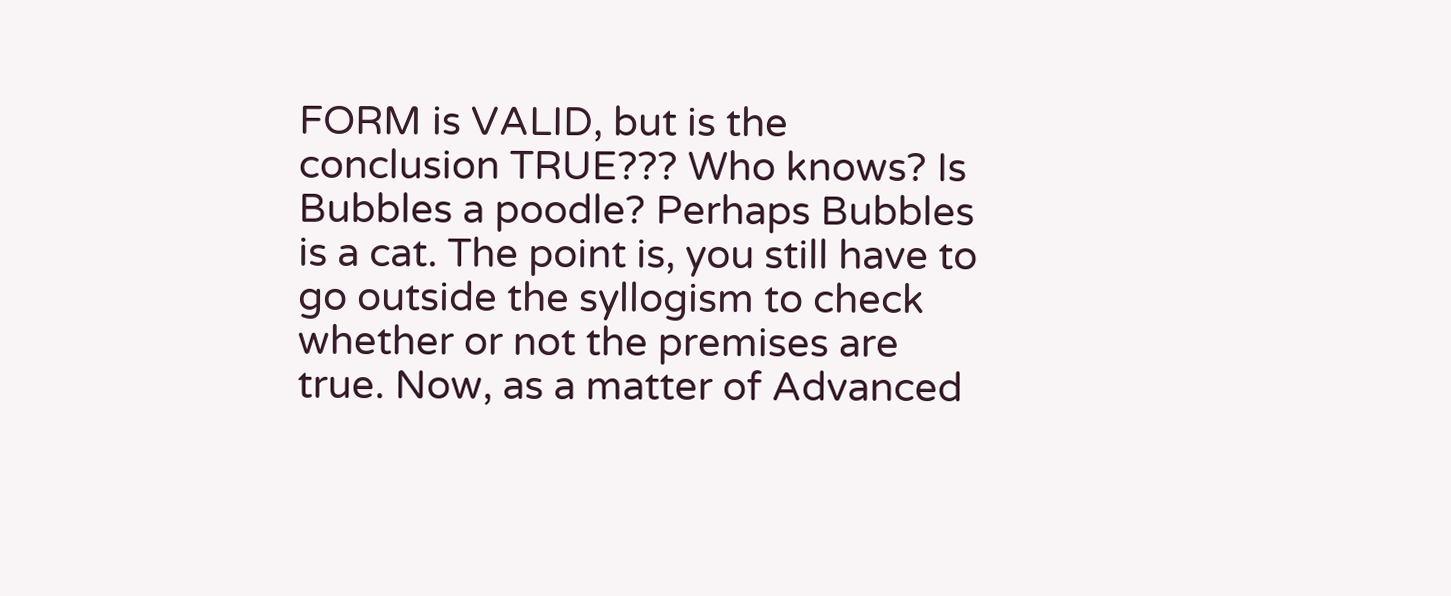FORM is VALID, but is the conclusion TRUE??? Who knows? Is Bubbles a poodle? Perhaps Bubbles is a cat. The point is, you still have to go outside the syllogism to check whether or not the premises are true. Now, as a matter of Advanced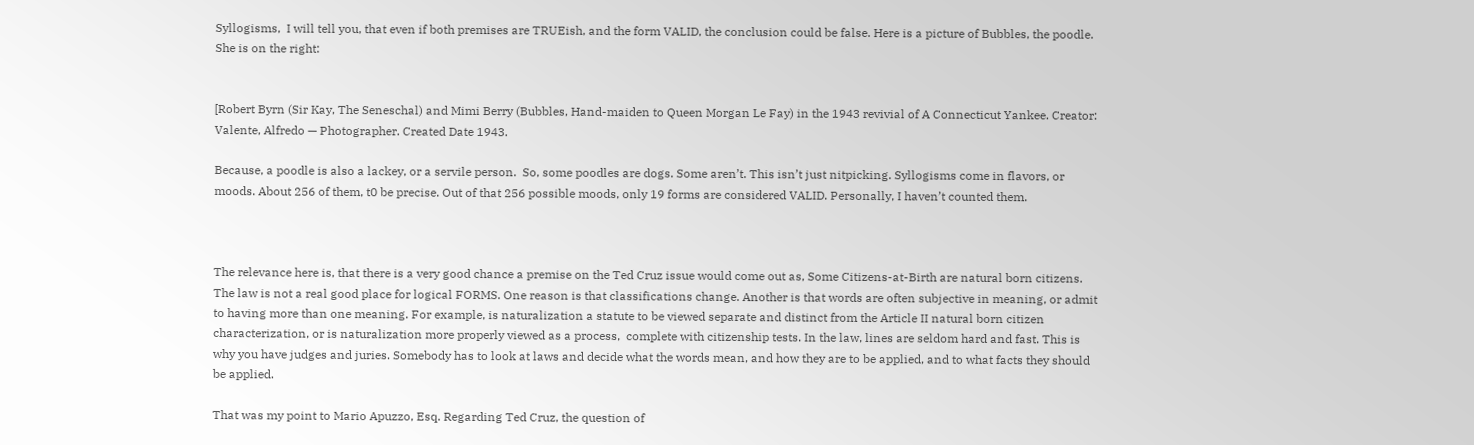Syllogisms,  I will tell you, that even if both premises are TRUEish, and the form VALID, the conclusion could be false. Here is a picture of Bubbles, the poodle. She is on the right:


[Robert Byrn (Sir Kay, The Seneschal) and Mimi Berry (Bubbles, Hand-maiden to Queen Morgan Le Fay) in the 1943 revivial of A Connecticut Yankee. Creator: Valente, Alfredo — Photographer. Created Date 1943.

Because, a poodle is also a lackey, or a servile person.  So, some poodles are dogs. Some aren’t. This isn’t just nitpicking. Syllogisms come in flavors, or moods. About 256 of them, t0 be precise. Out of that 256 possible moods, only 19 forms are considered VALID. Personally, I haven’t counted them.



The relevance here is, that there is a very good chance a premise on the Ted Cruz issue would come out as, Some Citizens-at-Birth are natural born citizens. The law is not a real good place for logical FORMS. One reason is that classifications change. Another is that words are often subjective in meaning, or admit to having more than one meaning. For example, is naturalization a statute to be viewed separate and distinct from the Article II natural born citizen characterization, or is naturalization more properly viewed as a process,  complete with citizenship tests. In the law, lines are seldom hard and fast. This is why you have judges and juries. Somebody has to look at laws and decide what the words mean, and how they are to be applied, and to what facts they should be applied.

That was my point to Mario Apuzzo, Esq. Regarding Ted Cruz, the question of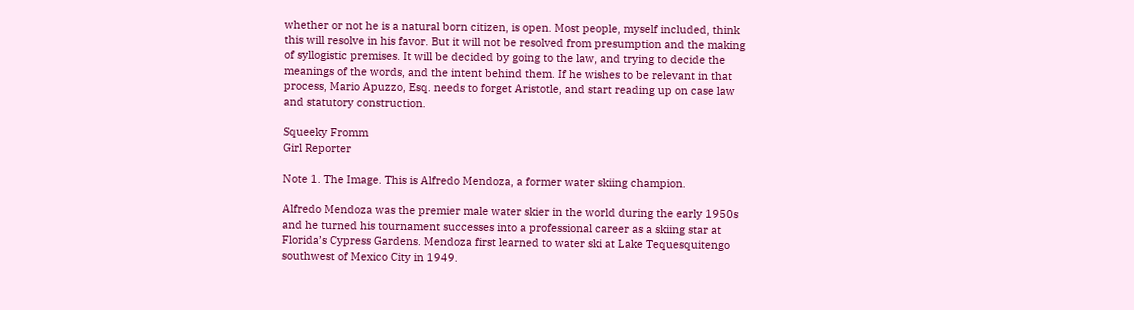whether or not he is a natural born citizen, is open. Most people, myself included, think this will resolve in his favor. But it will not be resolved from presumption and the making of syllogistic premises. It will be decided by going to the law, and trying to decide the meanings of the words, and the intent behind them. If he wishes to be relevant in that process, Mario Apuzzo, Esq. needs to forget Aristotle, and start reading up on case law and statutory construction.

Squeeky Fromm
Girl Reporter

Note 1. The Image. This is Alfredo Mendoza, a former water skiing champion.

Alfredo Mendoza was the premier male water skier in the world during the early 1950s and he turned his tournament successes into a professional career as a skiing star at Florida’s Cypress Gardens. Mendoza first learned to water ski at Lake Tequesquitengo southwest of Mexico City in 1949.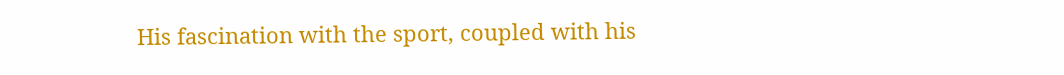His fascination with the sport, coupled with his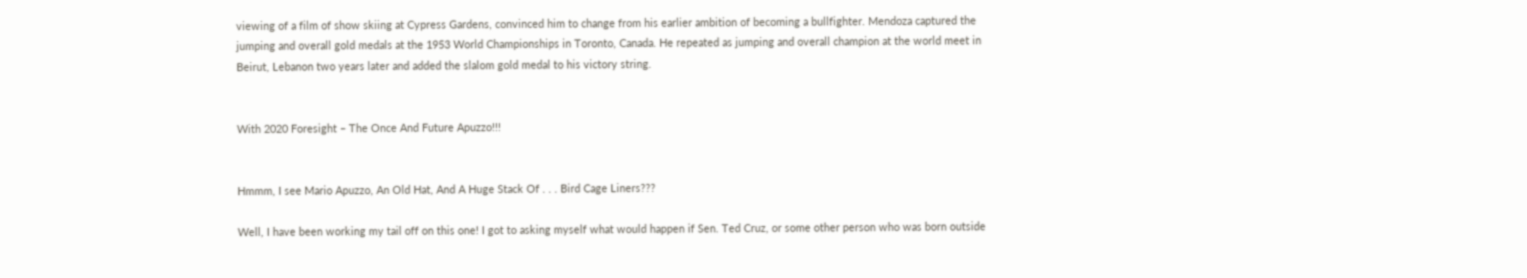viewing of a film of show skiing at Cypress Gardens, convinced him to change from his earlier ambition of becoming a bullfighter. Mendoza captured the jumping and overall gold medals at the 1953 World Championships in Toronto, Canada. He repeated as jumping and overall champion at the world meet in Beirut, Lebanon two years later and added the slalom gold medal to his victory string.


With 2020 Foresight – The Once And Future Apuzzo!!!


Hmmm, I see Mario Apuzzo, An Old Hat, And A Huge Stack Of . . . Bird Cage Liners???

Well, I have been working my tail off on this one! I got to asking myself what would happen if Sen. Ted Cruz, or some other person who was born outside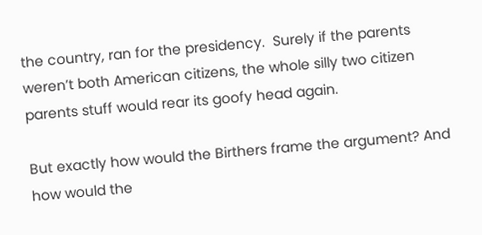the country, ran for the presidency.  Surely if the parents weren’t both American citizens, the whole silly two citizen parents stuff would rear its goofy head again.

But exactly how would the Birthers frame the argument? And how would the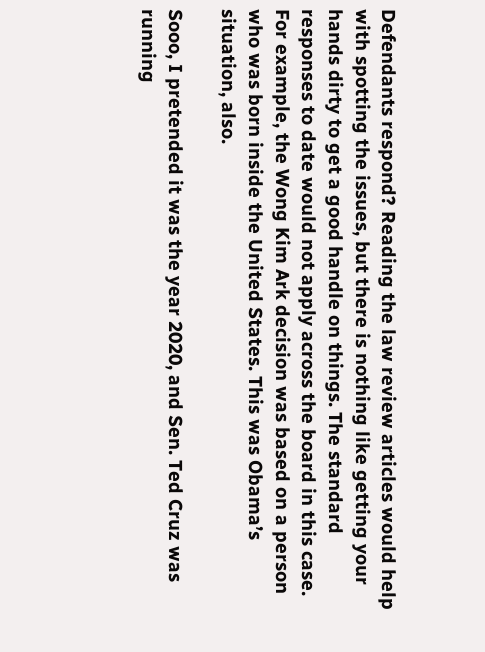Defendants respond? Reading the law review articles would help with spotting the issues, but there is nothing like getting your hands dirty to get a good handle on things. The standard responses to date would not apply across the board in this case.  For example, the Wong Kim Ark decision was based on a person who was born inside the United States. This was Obama’s situation, also.

Sooo, I pretended it was the year 2020, and Sen. Ted Cruz was running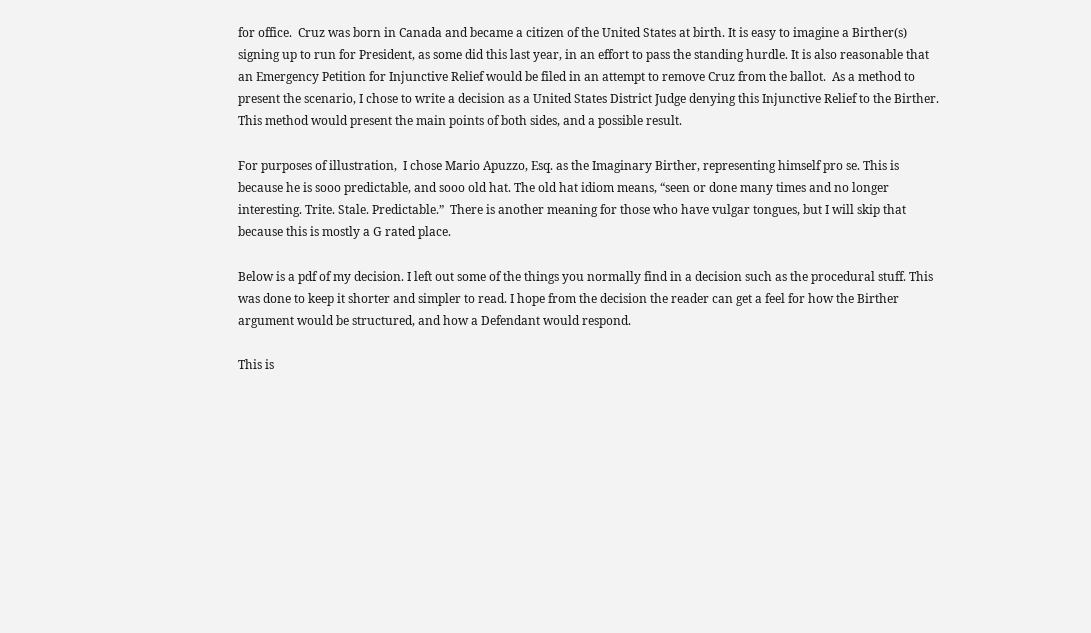for office.  Cruz was born in Canada and became a citizen of the United States at birth. It is easy to imagine a Birther(s) signing up to run for President, as some did this last year, in an effort to pass the standing hurdle. It is also reasonable that an Emergency Petition for Injunctive Relief would be filed in an attempt to remove Cruz from the ballot.  As a method to present the scenario, I chose to write a decision as a United States District Judge denying this Injunctive Relief to the Birther. This method would present the main points of both sides, and a possible result.

For purposes of illustration,  I chose Mario Apuzzo, Esq. as the Imaginary Birther, representing himself pro se. This is because he is sooo predictable, and sooo old hat. The old hat idiom means, “seen or done many times and no longer interesting. Trite. Stale. Predictable.”  There is another meaning for those who have vulgar tongues, but I will skip that because this is mostly a G rated place.

Below is a pdf of my decision. I left out some of the things you normally find in a decision such as the procedural stuff. This was done to keep it shorter and simpler to read. I hope from the decision the reader can get a feel for how the Birther argument would be structured, and how a Defendant would respond.

This is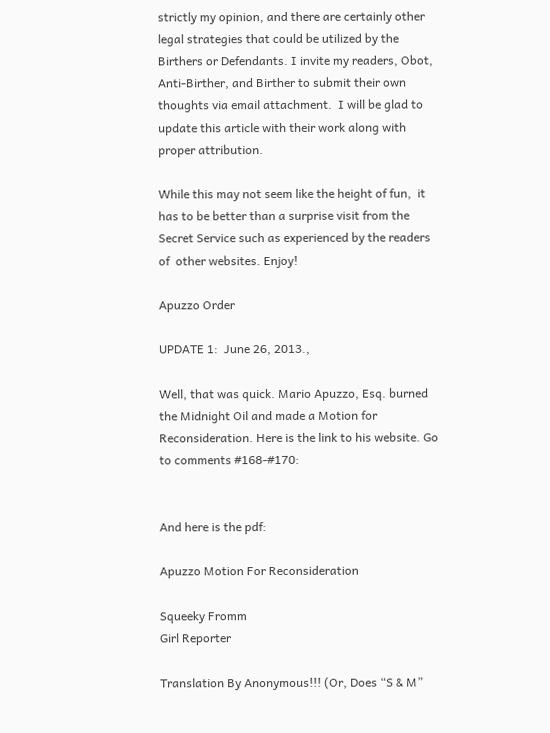strictly my opinion, and there are certainly other legal strategies that could be utilized by the Birthers or Defendants. I invite my readers, Obot, Anti-Birther, and Birther to submit their own thoughts via email attachment.  I will be glad to update this article with their work along with proper attribution.

While this may not seem like the height of fun,  it has to be better than a surprise visit from the Secret Service such as experienced by the readers of  other websites. Enjoy!

Apuzzo Order

UPDATE 1:  June 26, 2013.,

Well, that was quick. Mario Apuzzo, Esq. burned the Midnight Oil and made a Motion for Reconsideration. Here is the link to his website. Go to comments #168-#170:


And here is the pdf:

Apuzzo Motion For Reconsideration

Squeeky Fromm
Girl Reporter

Translation By Anonymous!!! (Or, Does “S & M”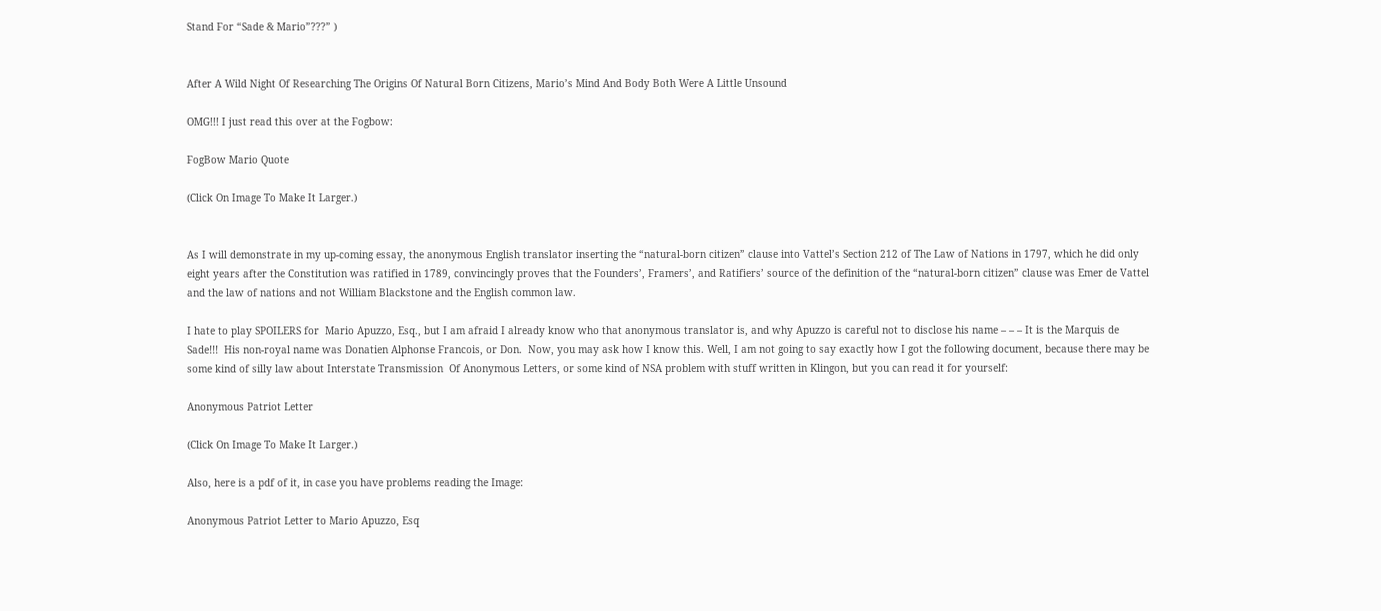Stand For “Sade & Mario”???” )


After A Wild Night Of Researching The Origins Of Natural Born Citizens, Mario’s Mind And Body Both Were A Little Unsound

OMG!!! I just read this over at the Fogbow:

FogBow Mario Quote

(Click On Image To Make It Larger.)


As I will demonstrate in my up-coming essay, the anonymous English translator inserting the “natural-born citizen” clause into Vattel’s Section 212 of The Law of Nations in 1797, which he did only eight years after the Constitution was ratified in 1789, convincingly proves that the Founders’, Framers’, and Ratifiers’ source of the definition of the “natural-born citizen” clause was Emer de Vattel and the law of nations and not William Blackstone and the English common law.

I hate to play SPOILERS for  Mario Apuzzo, Esq., but I am afraid I already know who that anonymous translator is, and why Apuzzo is careful not to disclose his name – – – It is the Marquis de Sade!!!  His non-royal name was Donatien Alphonse Francois, or Don.  Now, you may ask how I know this. Well, I am not going to say exactly how I got the following document, because there may be some kind of silly law about Interstate Transmission  Of Anonymous Letters, or some kind of NSA problem with stuff written in Klingon, but you can read it for yourself:

Anonymous Patriot Letter

(Click On Image To Make It Larger.)

Also, here is a pdf of it, in case you have problems reading the Image:

Anonymous Patriot Letter to Mario Apuzzo, Esq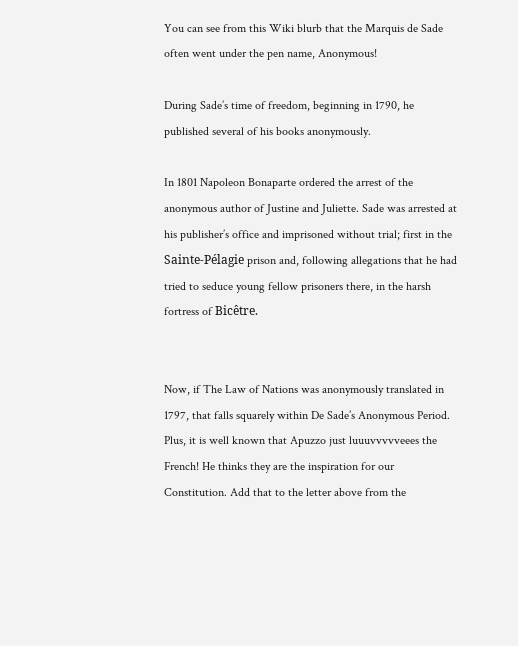You can see from this Wiki blurb that the Marquis de Sade often went under the pen name, Anonymous!

During Sade’s time of freedom, beginning in 1790, he published several of his books anonymously.

In 1801 Napoleon Bonaparte ordered the arrest of the anonymous author of Justine and Juliette. Sade was arrested at his publisher’s office and imprisoned without trial; first in the Sainte-Pélagie prison and, following allegations that he had tried to seduce young fellow prisoners there, in the harsh fortress of Bicêtre.


Now, if The Law of Nations was anonymously translated in 1797, that falls squarely within De Sade’s Anonymous Period.  Plus, it is well known that Apuzzo just luuuvvvvveees the French! He thinks they are the inspiration for our Constitution. Add that to the letter above from the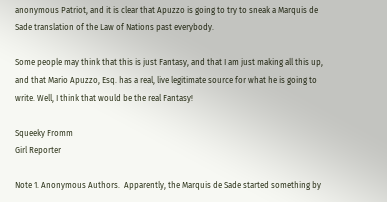anonymous Patriot, and it is clear that Apuzzo is going to try to sneak a Marquis de Sade translation of the Law of Nations past everybody.

Some people may think that this is just Fantasy, and that I am just making all this up, and that Mario Apuzzo, Esq. has a real, live legitimate source for what he is going to write. Well, I think that would be the real Fantasy!

Squeeky Fromm
Girl Reporter

Note 1. Anonymous Authors.  Apparently, the Marquis de Sade started something by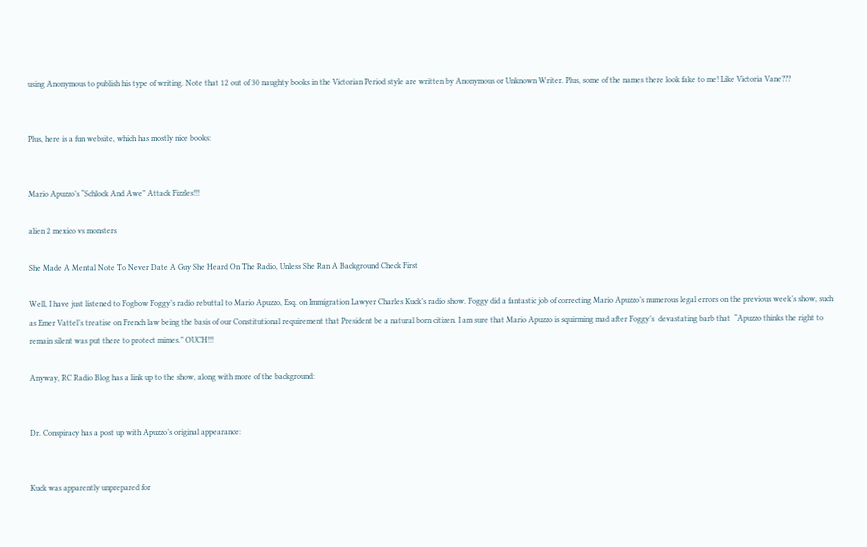using Anonymous to publish his type of writing. Note that 12 out of 30 naughty books in the Victorian Period style are written by Anonymous or Unknown Writer. Plus, some of the names there look fake to me! Like Victoria Vane???


Plus, here is a fun website, which has mostly nice books:


Mario Apuzzo’s “Schlock And Awe” Attack Fizzles!!!

alien 2 mexico vs monsters

She Made A Mental Note To Never Date A Guy She Heard On The Radio, Unless She Ran A Background Check First

Well, I have just listened to Fogbow Foggy’s radio rebuttal to Mario Apuzzo, Esq. on Immigration Lawyer Charles Kuck’s radio show. Foggy did a fantastic job of correcting Mario Apuzzo’s numerous legal errors on the previous week’s show, such as Emer Vattel’s treatise on French law being the basis of our Constitutional requirement that President be a natural born citizen. I am sure that Mario Apuzzo is squirming mad after Foggy’s  devastating barb that  “Apuzzo thinks the right to remain silent was put there to protect mimes.” OUCH!!!

Anyway, RC Radio Blog has a link up to the show, along with more of the background:


Dr. Conspiracy has a post up with Apuzzo’s original appearance:


Kuck was apparently unprepared for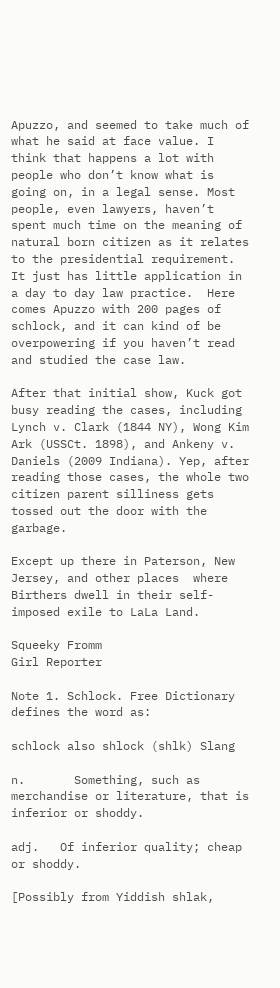Apuzzo, and seemed to take much of what he said at face value. I think that happens a lot with people who don’t know what is going on, in a legal sense. Most people, even lawyers, haven’t spent much time on the meaning of natural born citizen as it relates to the presidential requirement. It just has little application in a day to day law practice.  Here comes Apuzzo with 200 pages of schlock, and it can kind of be overpowering if you haven’t read and studied the case law.

After that initial show, Kuck got busy reading the cases, including Lynch v. Clark (1844 NY), Wong Kim Ark (USSCt. 1898), and Ankeny v. Daniels (2009 Indiana). Yep, after reading those cases, the whole two citizen parent silliness gets tossed out the door with the garbage.

Except up there in Paterson, New Jersey, and other places  where Birthers dwell in their self-imposed exile to LaLa Land.

Squeeky Fromm
Girl Reporter

Note 1. Schlock. Free Dictionary defines the word as:

schlock also shlock (shlk) Slang

n.       Something, such as merchandise or literature, that is inferior or shoddy.

adj.   Of inferior quality; cheap or shoddy.

[Possibly from Yiddish shlak,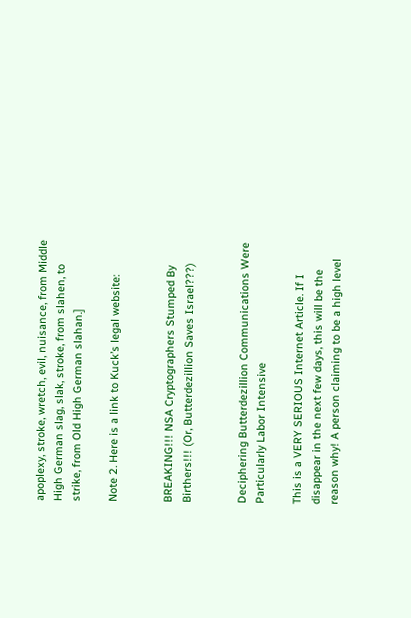apoplexy, stroke, wretch, evil, nuisance, from Middle High German slag, slak, stroke, from slahen, to strike, from Old High German slahan.]

Note 2. Here is a link to Kuck’s legal website:


BREAKING!!! NSA Cryptographers Stumped By Birthers!!! (Or, Butterdezillion Saves Israel???)


Deciphering Butterdezillion Communications Were Particularly Labor Intensive

This is a VERY SERIOUS Internet Article. If I disappear in the next few days, this will be the reason why! A person claiming to be a high level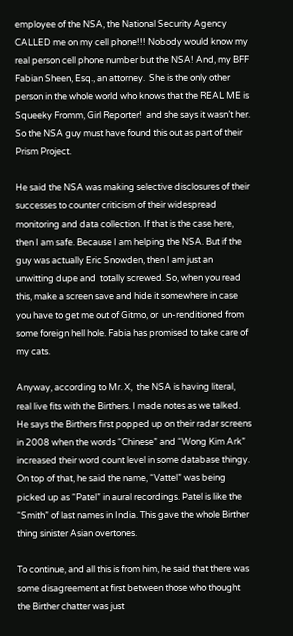employee of the NSA, the National Security Agency CALLED me on my cell phone!!! Nobody would know my real person cell phone number but the NSA! And, my BFF Fabian Sheen, Esq., an attorney.  She is the only other person in the whole world who knows that the REAL ME is Squeeky Fromm, Girl Reporter!  and she says it wasn’t her. So the NSA guy must have found this out as part of their Prism Project.

He said the NSA was making selective disclosures of their successes to counter criticism of their widespread monitoring and data collection. If that is the case here, then I am safe. Because I am helping the NSA. But if the guy was actually Eric Snowden, then I am just an unwitting dupe and  totally screwed. So, when you read this, make a screen save and hide it somewhere in case you have to get me out of Gitmo, or  un-renditioned from some foreign hell hole. Fabia has promised to take care of my cats.

Anyway, according to Mr. X,  the NSA is having literal, real live fits with the Birthers. I made notes as we talked. He says the Birthers first popped up on their radar screens in 2008 when the words “Chinese” and “Wong Kim Ark” increased their word count level in some database thingy. On top of that, he said the name, “Vattel” was being picked up as “Patel” in aural recordings. Patel is like the “Smith” of last names in India. This gave the whole Birther thing sinister Asian overtones.

To continue, and all this is from him, he said that there was some disagreement at first between those who thought the Birther chatter was just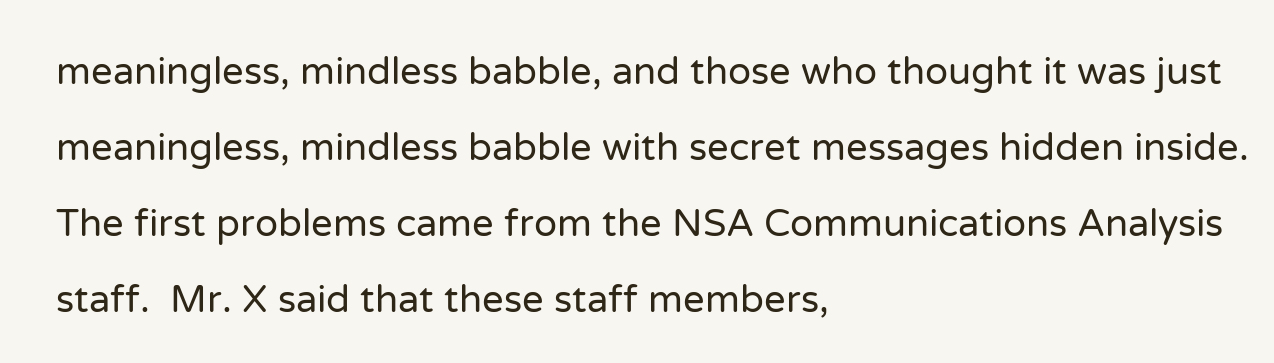meaningless, mindless babble, and those who thought it was just meaningless, mindless babble with secret messages hidden inside. The first problems came from the NSA Communications Analysis staff.  Mr. X said that these staff members,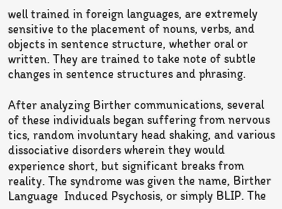well trained in foreign languages, are extremely sensitive to the placement of nouns, verbs, and objects in sentence structure, whether oral or written. They are trained to take note of subtle changes in sentence structures and phrasing.

After analyzing Birther communications, several of these individuals began suffering from nervous tics, random involuntary head shaking, and various dissociative disorders wherein they would experience short, but significant breaks from reality. The syndrome was given the name, Birther Language  Induced Psychosis, or simply BLIP. The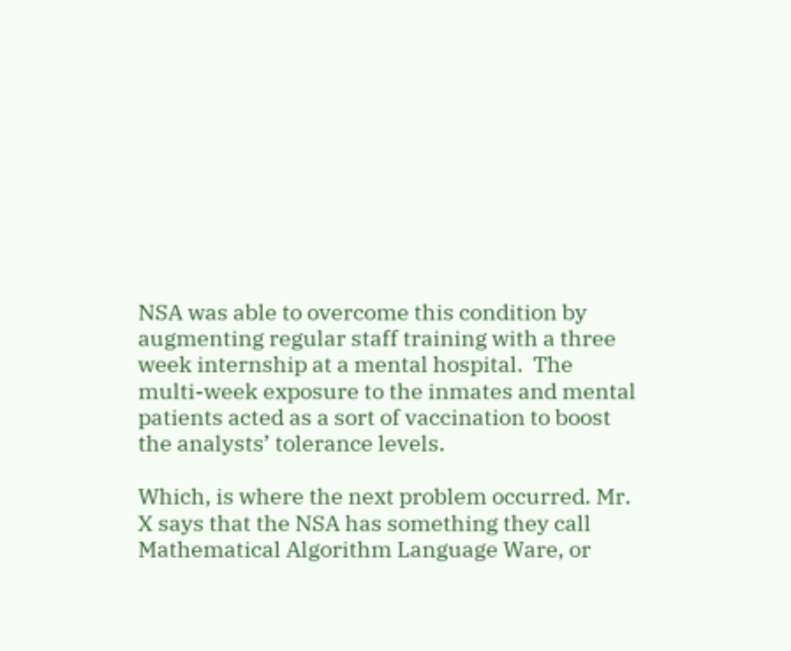NSA was able to overcome this condition by augmenting regular staff training with a three week internship at a mental hospital.  The multi-week exposure to the inmates and mental patients acted as a sort of vaccination to boost the analysts’ tolerance levels.

Which, is where the next problem occurred. Mr. X says that the NSA has something they call Mathematical Algorithm Language Ware, or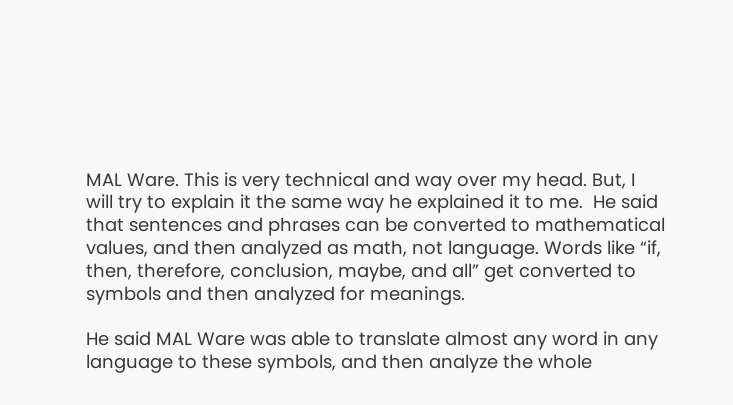MAL Ware. This is very technical and way over my head. But, I will try to explain it the same way he explained it to me.  He said that sentences and phrases can be converted to mathematical values, and then analyzed as math, not language. Words like “if, then, therefore, conclusion, maybe, and all” get converted to symbols and then analyzed for meanings.

He said MAL Ware was able to translate almost any word in any language to these symbols, and then analyze the whole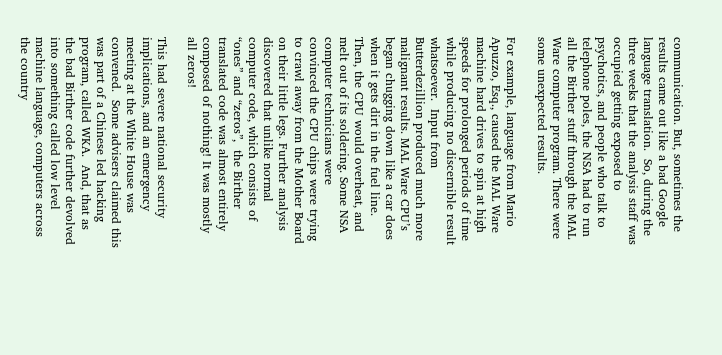communication. But, sometimes the results came out like a bad Google language translation.  So, during the three weeks that the analysis staff was occupied getting exposed to psychotics, and people who talk to telephone poles, the NSA had to run all the Birther stuff through the MAL Ware computer program. There were some unexpected results.

For example, language from Mario Apuzzo, Esq., caused the MAL Ware machine hard drives to spin at high speeds for prolonged periods of time while producing no discernible result whatsoever.  Input from Butterdezillion produced much more malignant results. MAL Ware CPU’s began chugging down like a car does when it gets dirt in the fuel line. Then, the CPU would overheat, and melt out of its soldering. Some NSA computer technicians were  convinced the CPU chips were trying to crawl away from the Mother Board on their little legs. Further analysis discovered that unlike normal computer code, which consists of “ones” and “zeros”,  the Birther translated code was almost entirely composed of nothing! It was mostly all zeros!

This had severe national security implications, and an emergency meeting at the White House was convened.  Some advisers claimed this was part of a Chinese led hacking program, called WKA.  And, that as the bad Birther code further devolved into something called low level machine language, computers across the country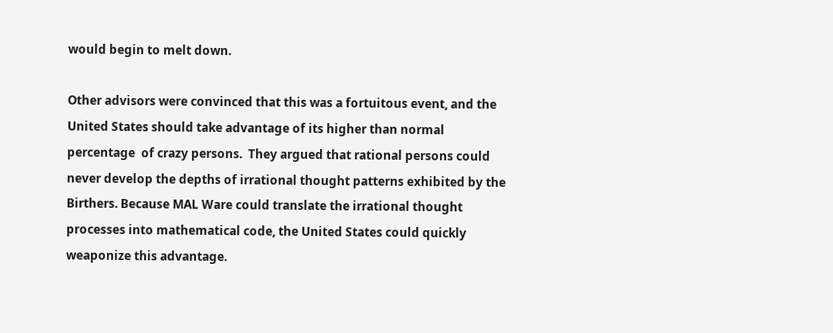would begin to melt down.

Other advisors were convinced that this was a fortuitous event, and the United States should take advantage of its higher than normal percentage  of crazy persons.  They argued that rational persons could never develop the depths of irrational thought patterns exhibited by the Birthers. Because MAL Ware could translate the irrational thought processes into mathematical code, the United States could quickly weaponize this advantage.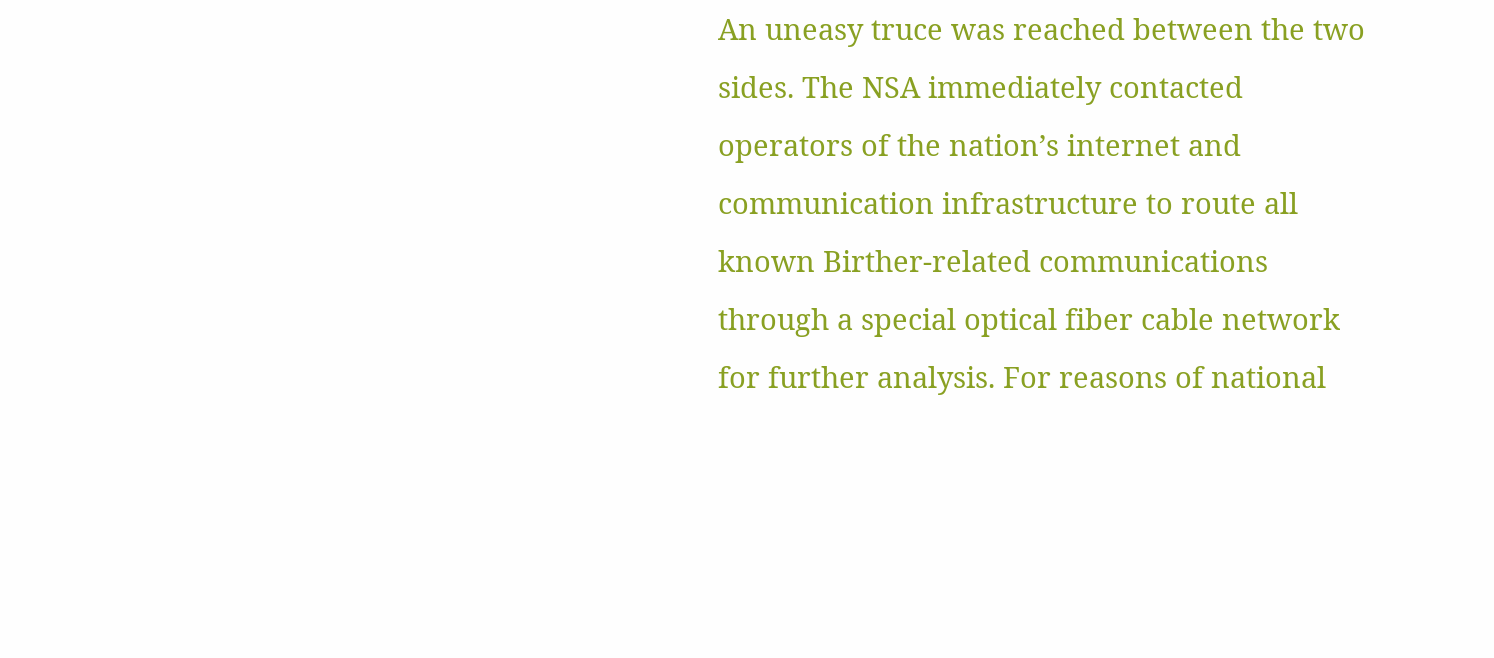An uneasy truce was reached between the two sides. The NSA immediately contacted operators of the nation’s internet and communication infrastructure to route all known Birther-related communications through a special optical fiber cable network for further analysis. For reasons of national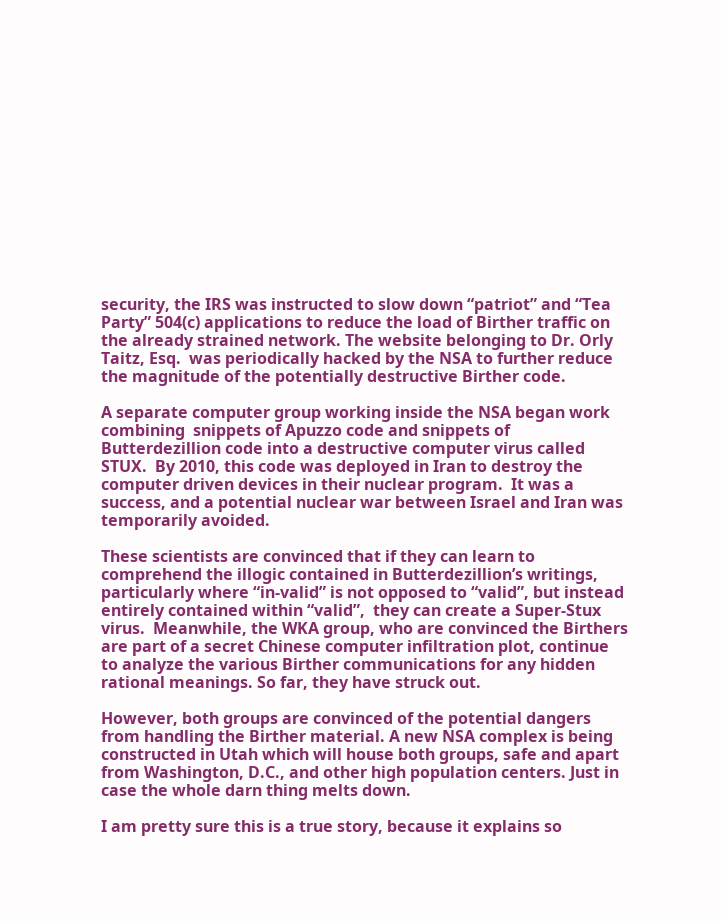security, the IRS was instructed to slow down “patriot” and “Tea Party” 504(c) applications to reduce the load of Birther traffic on the already strained network. The website belonging to Dr. Orly Taitz, Esq.  was periodically hacked by the NSA to further reduce the magnitude of the potentially destructive Birther code.

A separate computer group working inside the NSA began work combining  snippets of Apuzzo code and snippets of Butterdezillion code into a destructive computer virus called STUX.  By 2010, this code was deployed in Iran to destroy the computer driven devices in their nuclear program.  It was a success, and a potential nuclear war between Israel and Iran was temporarily avoided.

These scientists are convinced that if they can learn to comprehend the illogic contained in Butterdezillion’s writings, particularly where “in-valid” is not opposed to “valid”, but instead entirely contained within “valid”,  they can create a Super-Stux virus.  Meanwhile, the WKA group, who are convinced the Birthers are part of a secret Chinese computer infiltration plot, continue to analyze the various Birther communications for any hidden rational meanings. So far, they have struck out.

However, both groups are convinced of the potential dangers from handling the Birther material. A new NSA complex is being constructed in Utah which will house both groups, safe and apart from Washington, D.C., and other high population centers. Just in case the whole darn thing melts down.

I am pretty sure this is a true story, because it explains so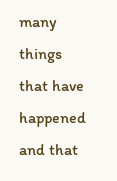many things that have happened and that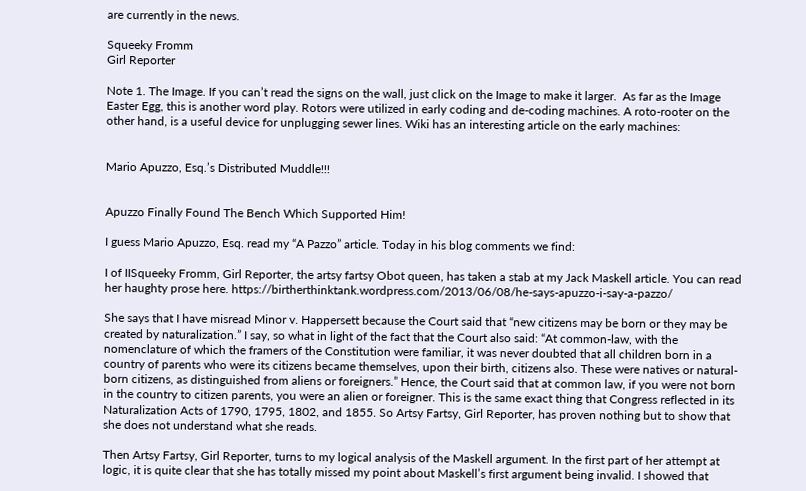are currently in the news.

Squeeky Fromm
Girl Reporter

Note 1. The Image. If you can’t read the signs on the wall, just click on the Image to make it larger.  As far as the Image Easter Egg, this is another word play. Rotors were utilized in early coding and de-coding machines. A roto-rooter on the other hand, is a useful device for unplugging sewer lines. Wiki has an interesting article on the early machines:


Mario Apuzzo, Esq.’s Distributed Muddle!!!


Apuzzo Finally Found The Bench Which Supported Him!

I guess Mario Apuzzo, Esq. read my “A Pazzo” article. Today in his blog comments we find:

I of IISqueeky Fromm, Girl Reporter, the artsy fartsy Obot queen, has taken a stab at my Jack Maskell article. You can read her haughty prose here. https://birtherthinktank.wordpress.com/2013/06/08/he-says-apuzzo-i-say-a-pazzo/

She says that I have misread Minor v. Happersett because the Court said that “new citizens may be born or they may be created by naturalization.” I say, so what in light of the fact that the Court also said: “At common-law, with the nomenclature of which the framers of the Constitution were familiar, it was never doubted that all children born in a country of parents who were its citizens became themselves, upon their birth, citizens also. These were natives or natural-born citizens, as distinguished from aliens or foreigners.” Hence, the Court said that at common law, if you were not born in the country to citizen parents, you were an alien or foreigner. This is the same exact thing that Congress reflected in its Naturalization Acts of 1790, 1795, 1802, and 1855. So Artsy Fartsy, Girl Reporter, has proven nothing but to show that she does not understand what she reads.

Then Artsy Fartsy, Girl Reporter, turns to my logical analysis of the Maskell argument. In the first part of her attempt at logic, it is quite clear that she has totally missed my point about Maskell’s first argument being invalid. I showed that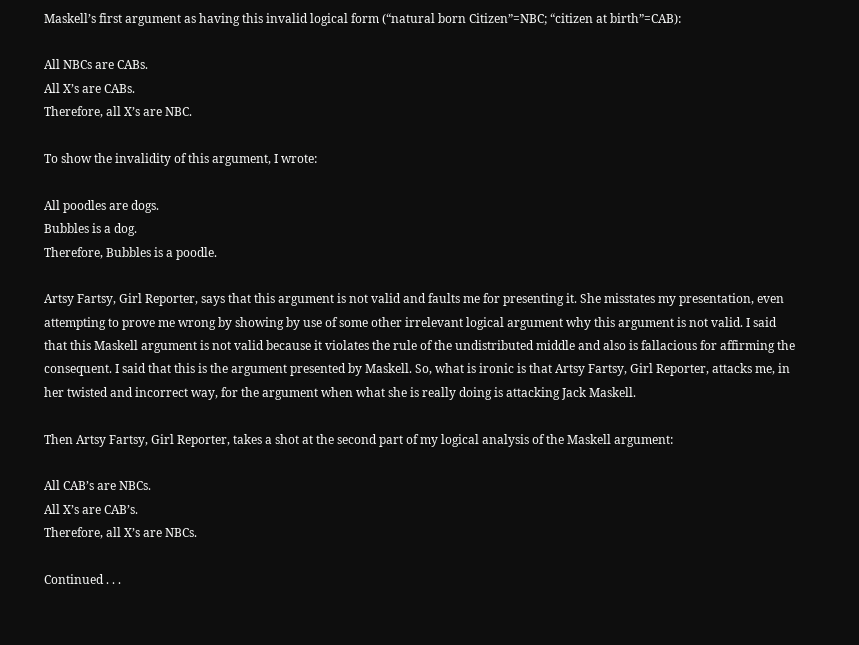Maskell’s first argument as having this invalid logical form (“natural born Citizen”=NBC; “citizen at birth”=CAB):

All NBCs are CABs.
All X’s are CABs.
Therefore, all X’s are NBC.

To show the invalidity of this argument, I wrote:

All poodles are dogs.
Bubbles is a dog.
Therefore, Bubbles is a poodle.

Artsy Fartsy, Girl Reporter, says that this argument is not valid and faults me for presenting it. She misstates my presentation, even attempting to prove me wrong by showing by use of some other irrelevant logical argument why this argument is not valid. I said that this Maskell argument is not valid because it violates the rule of the undistributed middle and also is fallacious for affirming the consequent. I said that this is the argument presented by Maskell. So, what is ironic is that Artsy Fartsy, Girl Reporter, attacks me, in her twisted and incorrect way, for the argument when what she is really doing is attacking Jack Maskell.

Then Artsy Fartsy, Girl Reporter, takes a shot at the second part of my logical analysis of the Maskell argument:

All CAB’s are NBCs.
All X’s are CAB’s.
Therefore, all X’s are NBCs.

Continued . . .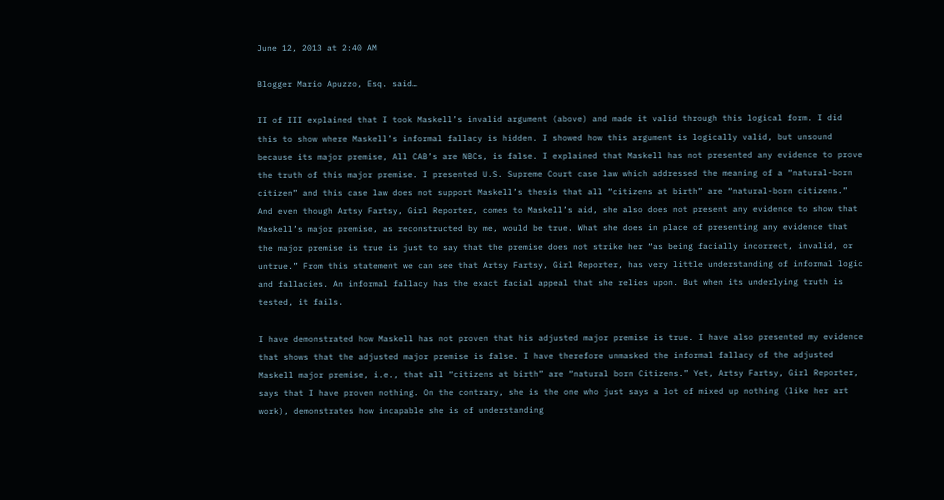June 12, 2013 at 2:40 AM

Blogger Mario Apuzzo, Esq. said…

II of III explained that I took Maskell’s invalid argument (above) and made it valid through this logical form. I did this to show where Maskell’s informal fallacy is hidden. I showed how this argument is logically valid, but unsound because its major premise, All CAB’s are NBCs, is false. I explained that Maskell has not presented any evidence to prove the truth of this major premise. I presented U.S. Supreme Court case law which addressed the meaning of a “natural-born citizen” and this case law does not support Maskell’s thesis that all “citizens at birth” are “natural-born citizens.” And even though Artsy Fartsy, Girl Reporter, comes to Maskell’s aid, she also does not present any evidence to show that Maskell’s major premise, as reconstructed by me, would be true. What she does in place of presenting any evidence that the major premise is true is just to say that the premise does not strike her “as being facially incorrect, invalid, or untrue.” From this statement we can see that Artsy Fartsy, Girl Reporter, has very little understanding of informal logic and fallacies. An informal fallacy has the exact facial appeal that she relies upon. But when its underlying truth is tested, it fails.

I have demonstrated how Maskell has not proven that his adjusted major premise is true. I have also presented my evidence that shows that the adjusted major premise is false. I have therefore unmasked the informal fallacy of the adjusted Maskell major premise, i.e., that all “citizens at birth” are “natural born Citizens.” Yet, Artsy Fartsy, Girl Reporter, says that I have proven nothing. On the contrary, she is the one who just says a lot of mixed up nothing (like her art work), demonstrates how incapable she is of understanding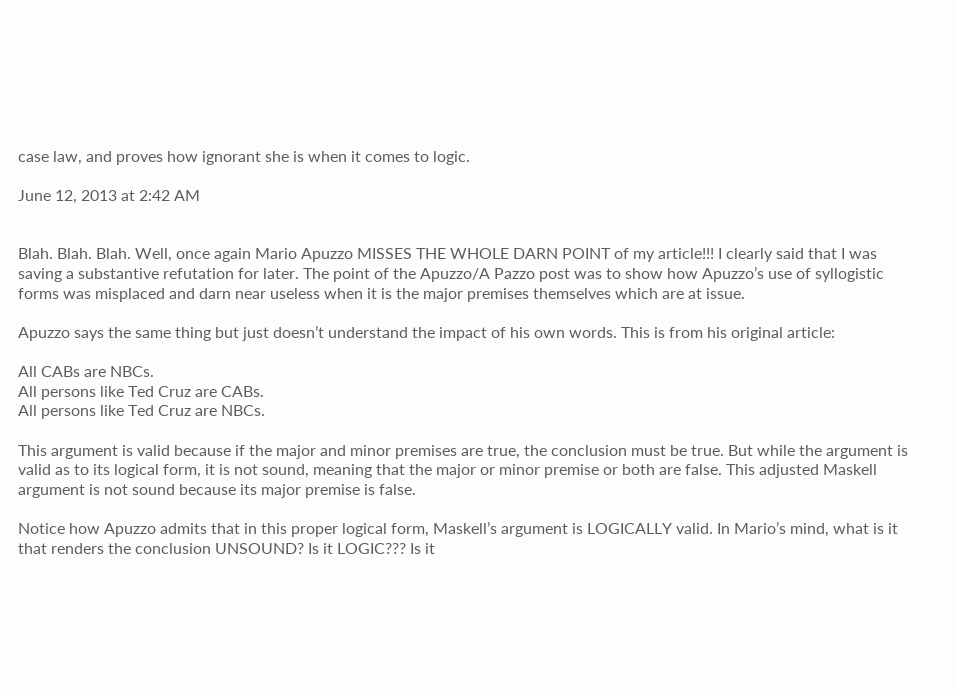case law, and proves how ignorant she is when it comes to logic.

June 12, 2013 at 2:42 AM


Blah. Blah. Blah. Well, once again Mario Apuzzo MISSES THE WHOLE DARN POINT of my article!!! I clearly said that I was saving a substantive refutation for later. The point of the Apuzzo/A Pazzo post was to show how Apuzzo’s use of syllogistic forms was misplaced and darn near useless when it is the major premises themselves which are at issue.

Apuzzo says the same thing but just doesn’t understand the impact of his own words. This is from his original article:

All CABs are NBCs.
All persons like Ted Cruz are CABs.
All persons like Ted Cruz are NBCs.

This argument is valid because if the major and minor premises are true, the conclusion must be true. But while the argument is valid as to its logical form, it is not sound, meaning that the major or minor premise or both are false. This adjusted Maskell argument is not sound because its major premise is false.

Notice how Apuzzo admits that in this proper logical form, Maskell’s argument is LOGICALLY valid. In Mario’s mind, what is it that renders the conclusion UNSOUND? Is it LOGIC??? Is it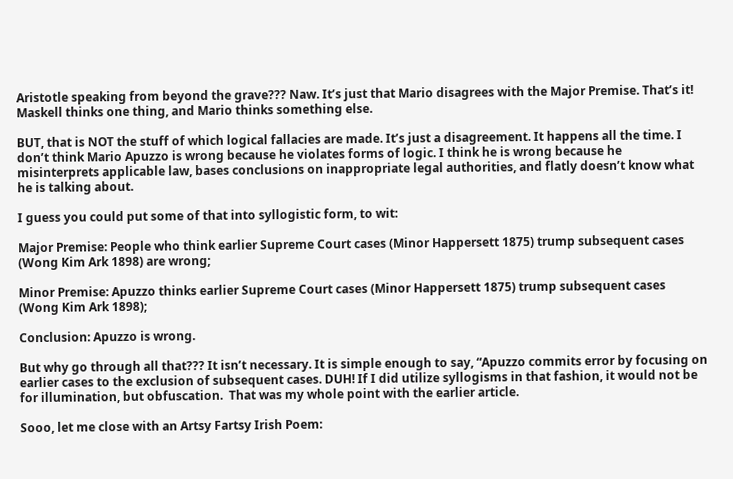Aristotle speaking from beyond the grave??? Naw. It’s just that Mario disagrees with the Major Premise. That’s it! Maskell thinks one thing, and Mario thinks something else.

BUT, that is NOT the stuff of which logical fallacies are made. It’s just a disagreement. It happens all the time. I don’t think Mario Apuzzo is wrong because he violates forms of logic. I think he is wrong because he misinterprets applicable law, bases conclusions on inappropriate legal authorities, and flatly doesn’t know what he is talking about.

I guess you could put some of that into syllogistic form, to wit:

Major Premise: People who think earlier Supreme Court cases (Minor Happersett 1875) trump subsequent cases (Wong Kim Ark 1898) are wrong;

Minor Premise: Apuzzo thinks earlier Supreme Court cases (Minor Happersett 1875) trump subsequent cases (Wong Kim Ark 1898);

Conclusion: Apuzzo is wrong.

But why go through all that??? It isn’t necessary. It is simple enough to say, “Apuzzo commits error by focusing on earlier cases to the exclusion of subsequent cases. DUH! If I did utilize syllogisms in that fashion, it would not be for illumination, but obfuscation.  That was my whole point with the earlier article.

Sooo, let me close with an Artsy Fartsy Irish Poem: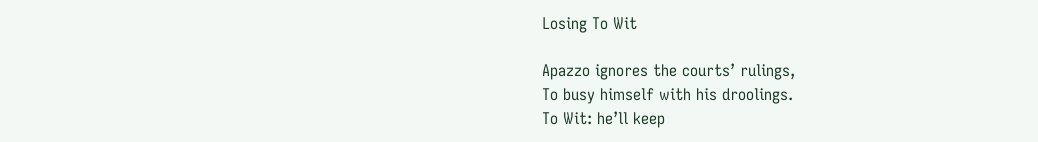Losing To Wit

Apazzo ignores the courts’ rulings,
To busy himself with his droolings.
To Wit: he’ll keep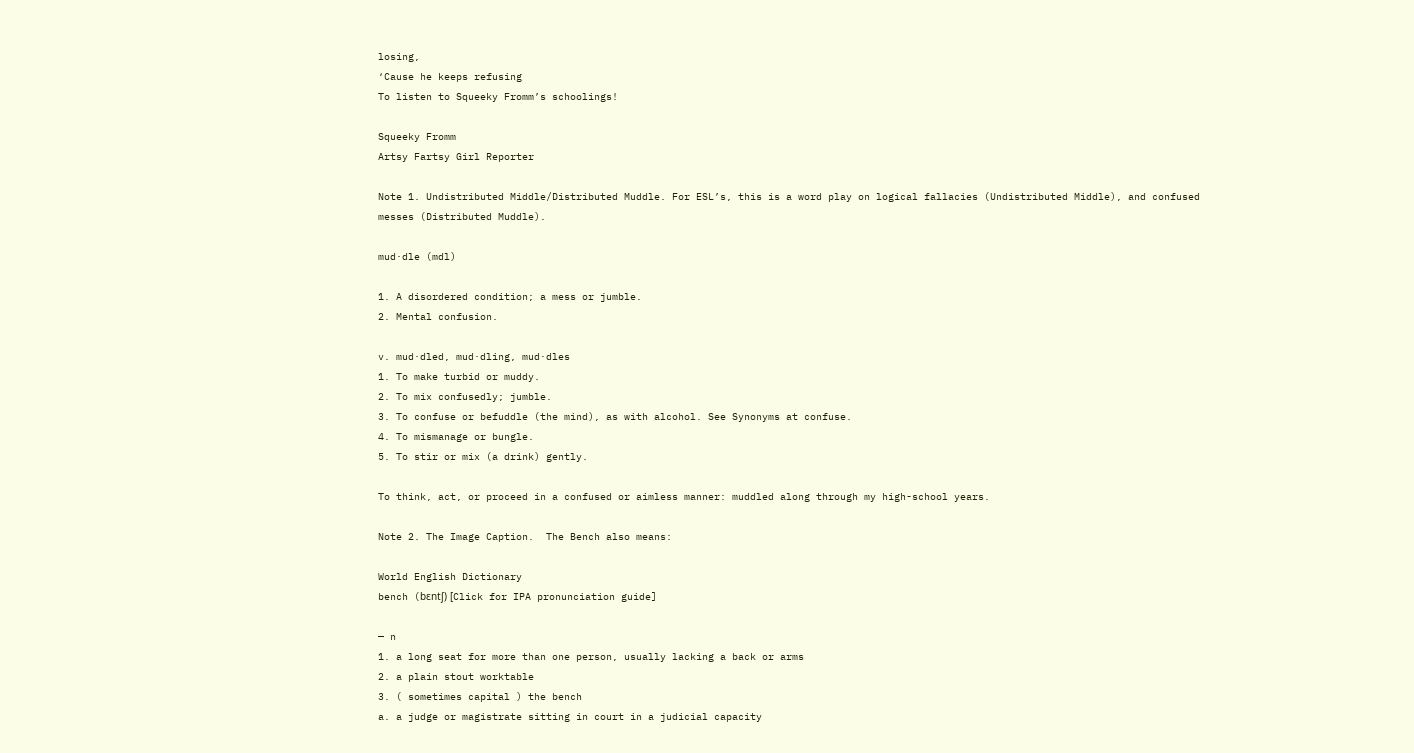losing,
‘Cause he keeps refusing
To listen to Squeeky Fromm’s schoolings!

Squeeky Fromm
Artsy Fartsy Girl Reporter

Note 1. Undistributed Middle/Distributed Muddle. For ESL’s, this is a word play on logical fallacies (Undistributed Middle), and confused messes (Distributed Muddle).

mud·dle (mdl)

1. A disordered condition; a mess or jumble.
2. Mental confusion.

v. mud·dled, mud·dling, mud·dles
1. To make turbid or muddy.
2. To mix confusedly; jumble.
3. To confuse or befuddle (the mind), as with alcohol. See Synonyms at confuse.
4. To mismanage or bungle.
5. To stir or mix (a drink) gently.

To think, act, or proceed in a confused or aimless manner: muddled along through my high-school years.

Note 2. The Image Caption.  The Bench also means:

World English Dictionary
bench (bɛntʃ) [Click for IPA pronunciation guide]

— n
1. a long seat for more than one person, usually lacking a back or arms
2. a plain stout worktable
3. ( sometimes capital ) the bench
a. a judge or magistrate sitting in court in a judicial capacity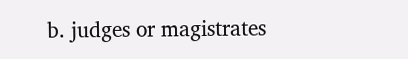b. judges or magistrates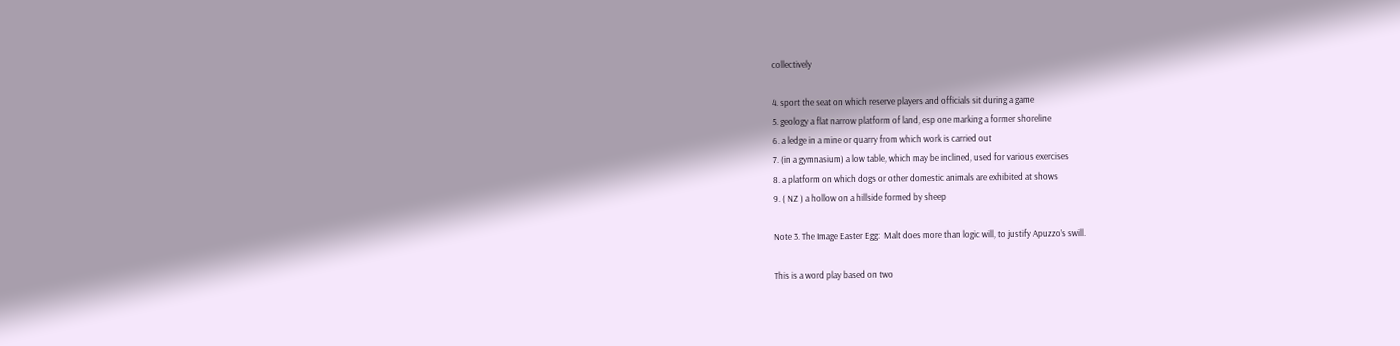collectively

4. sport the seat on which reserve players and officials sit during a game
5. geology a flat narrow platform of land, esp one marking a former shoreline
6. a ledge in a mine or quarry from which work is carried out
7. (in a gymnasium) a low table, which may be inclined, used for various exercises
8. a platform on which dogs or other domestic animals are exhibited at shows
9. ( NZ ) a hollow on a hillside formed by sheep

Note 3. The Image Easter Egg:  Malt does more than logic will, to justify Apuzzo’s swill.

This is a word play based on two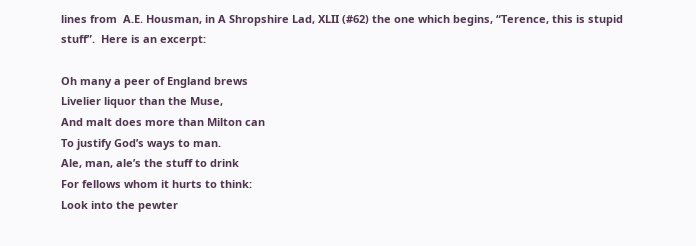lines from  A.E. Housman, in A Shropshire Lad, XLII (#62) the one which begins, “Terence, this is stupid stuff”.  Here is an excerpt:

Oh many a peer of England brews
Livelier liquor than the Muse,
And malt does more than Milton can
To justify God’s ways to man.
Ale, man, ale’s the stuff to drink
For fellows whom it hurts to think:
Look into the pewter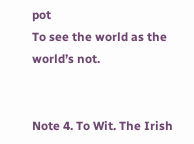pot
To see the world as the world’s not.


Note 4. To Wit. The Irish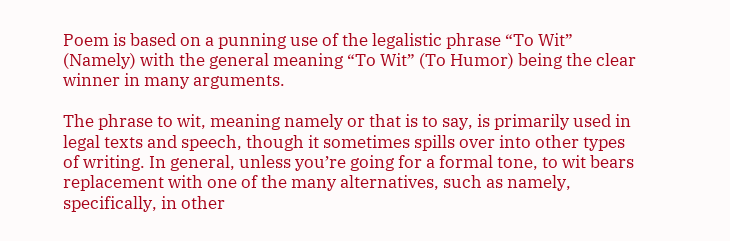Poem is based on a punning use of the legalistic phrase “To Wit” (Namely) with the general meaning “To Wit” (To Humor) being the clear winner in many arguments.

The phrase to wit, meaning namely or that is to say, is primarily used in legal texts and speech, though it sometimes spills over into other types of writing. In general, unless you’re going for a formal tone, to wit bears replacement with one of the many alternatives, such as namely, specifically, in other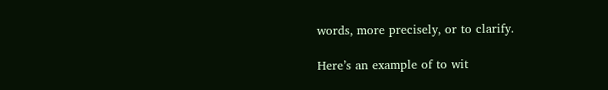words, more precisely, or to clarify.

Here’s an example of to wit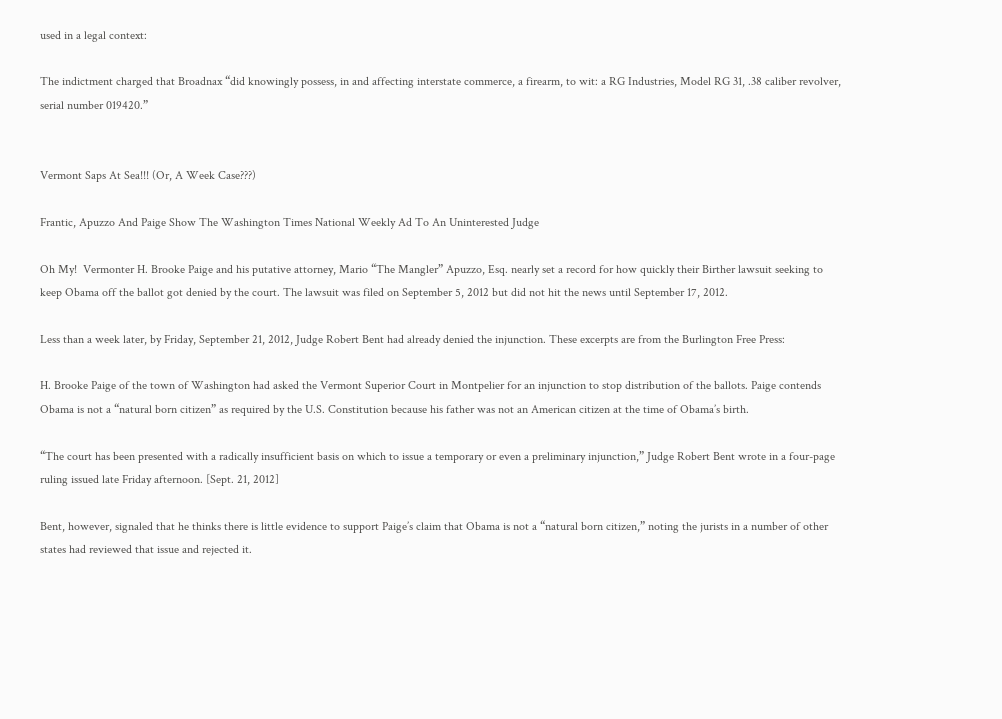used in a legal context:

The indictment charged that Broadnax “did knowingly possess, in and affecting interstate commerce, a firearm, to wit: a RG Industries, Model RG 31, .38 caliber revolver, serial number 019420.”


Vermont Saps At Sea!!! (Or, A Week Case???)

Frantic, Apuzzo And Paige Show The Washington Times National Weekly Ad To An Uninterested Judge

Oh My!  Vermonter H. Brooke Paige and his putative attorney, Mario “The Mangler” Apuzzo, Esq. nearly set a record for how quickly their Birther lawsuit seeking to keep Obama off the ballot got denied by the court. The lawsuit was filed on September 5, 2012 but did not hit the news until September 17, 2012.

Less than a week later, by Friday, September 21, 2012, Judge Robert Bent had already denied the injunction. These excerpts are from the Burlington Free Press:

H. Brooke Paige of the town of Washington had asked the Vermont Superior Court in Montpelier for an injunction to stop distribution of the ballots. Paige contends Obama is not a “natural born citizen” as required by the U.S. Constitution because his father was not an American citizen at the time of Obama’s birth.

“The court has been presented with a radically insufficient basis on which to issue a temporary or even a preliminary injunction,” Judge Robert Bent wrote in a four-page ruling issued late Friday afternoon. [Sept. 21, 2012]

Bent, however, signaled that he thinks there is little evidence to support Paige’s claim that Obama is not a “natural born citizen,” noting the jurists in a number of other states had reviewed that issue and rejected it.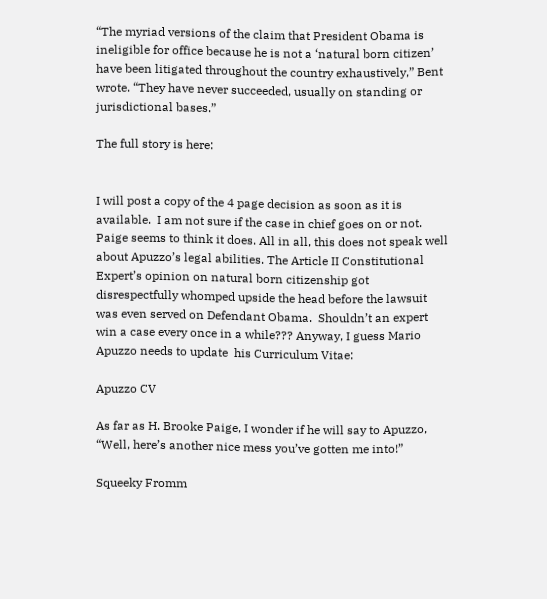“The myriad versions of the claim that President Obama is ineligible for office because he is not a ‘natural born citizen’ have been litigated throughout the country exhaustively,” Bent wrote. “They have never succeeded, usually on standing or jurisdictional bases.”

The full story is here:


I will post a copy of the 4 page decision as soon as it is available.  I am not sure if the case in chief goes on or not.  Paige seems to think it does. All in all, this does not speak well about Apuzzo’s legal abilities. The Article II Constitutional Expert’s opinion on natural born citizenship got disrespectfully whomped upside the head before the lawsuit was even served on Defendant Obama.  Shouldn’t an expert win a case every once in a while??? Anyway, I guess Mario Apuzzo needs to update  his Curriculum Vitae:

Apuzzo CV

As far as H. Brooke Paige, I wonder if he will say to Apuzzo, “Well, here’s another nice mess you’ve gotten me into!”

Squeeky Fromm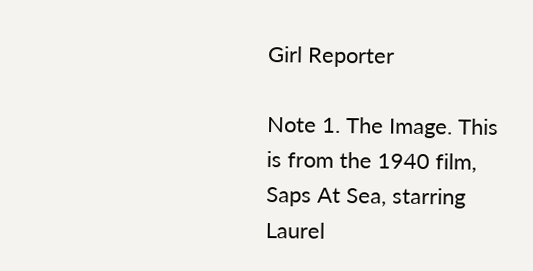Girl Reporter

Note 1. The Image. This is from the 1940 film, Saps At Sea, starring Laurel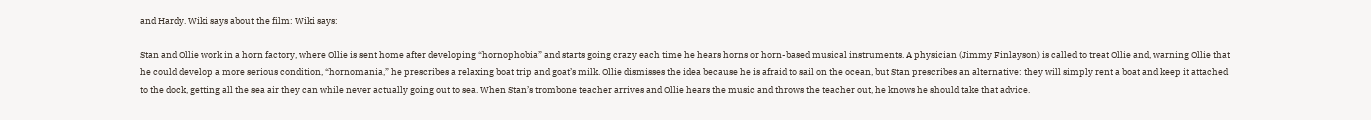and Hardy. Wiki says about the film: Wiki says:

Stan and Ollie work in a horn factory, where Ollie is sent home after developing “hornophobia” and starts going crazy each time he hears horns or horn-based musical instruments. A physician (Jimmy Finlayson) is called to treat Ollie and, warning Ollie that he could develop a more serious condition, “hornomania,” he prescribes a relaxing boat trip and goat’s milk. Ollie dismisses the idea because he is afraid to sail on the ocean, but Stan prescribes an alternative: they will simply rent a boat and keep it attached to the dock, getting all the sea air they can while never actually going out to sea. When Stan’s trombone teacher arrives and Ollie hears the music and throws the teacher out, he knows he should take that advice.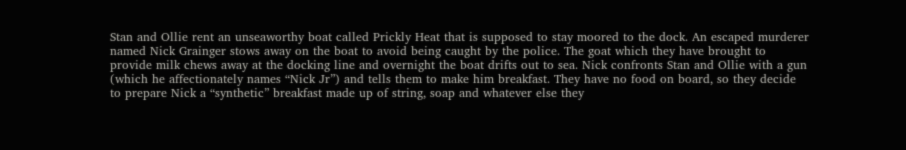Stan and Ollie rent an unseaworthy boat called Prickly Heat that is supposed to stay moored to the dock. An escaped murderer named Nick Grainger stows away on the boat to avoid being caught by the police. The goat which they have brought to provide milk chews away at the docking line and overnight the boat drifts out to sea. Nick confronts Stan and Ollie with a gun (which he affectionately names “Nick Jr”) and tells them to make him breakfast. They have no food on board, so they decide to prepare Nick a “synthetic” breakfast made up of string, soap and whatever else they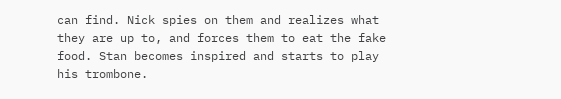can find. Nick spies on them and realizes what they are up to, and forces them to eat the fake food. Stan becomes inspired and starts to play his trombone.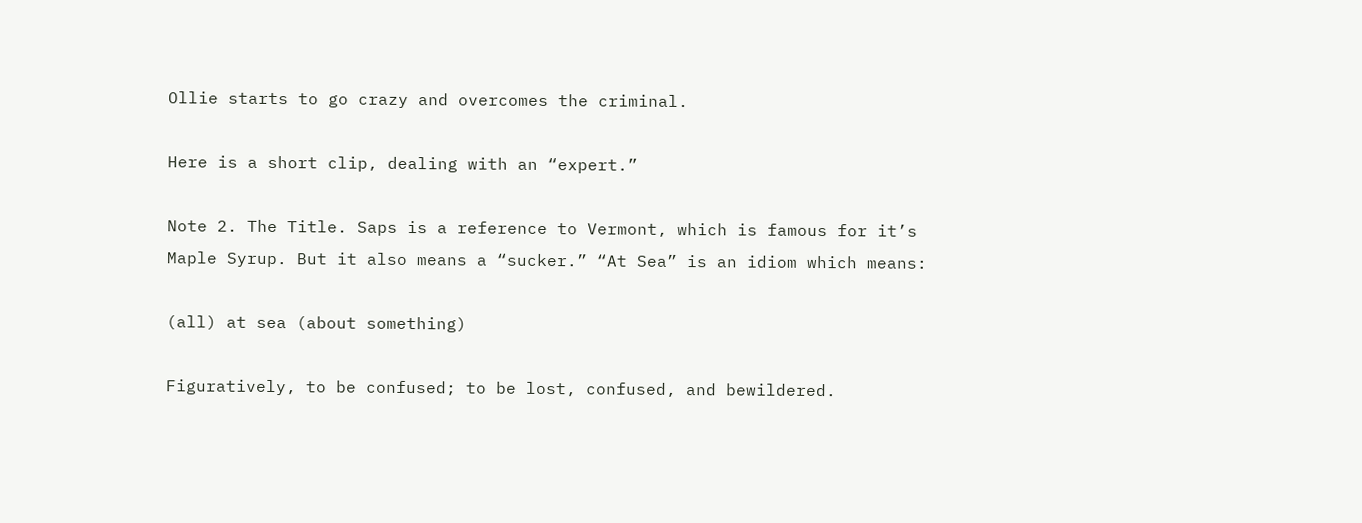Ollie starts to go crazy and overcomes the criminal.

Here is a short clip, dealing with an “expert.”

Note 2. The Title. Saps is a reference to Vermont, which is famous for it’s Maple Syrup. But it also means a “sucker.” “At Sea” is an idiom which means:

(all) at sea (about something)

Figuratively, to be confused; to be lost, confused, and bewildered.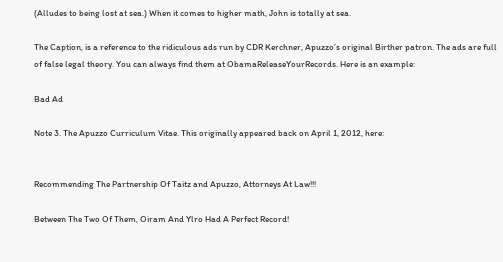(Alludes to being lost at sea.) When it comes to higher math, John is totally at sea.

The Caption, is a reference to the ridiculous ads run by CDR Kerchner, Apuzzo’s original Birther patron. The ads are full of false legal theory. You can always find them at ObamaReleaseYourRecords. Here is an example:

Bad Ad

Note 3. The Apuzzo Curriculum Vitae. This originally appeared back on April 1, 2012, here:


Recommending The Partnership Of Taitz and Apuzzo, Attorneys At Law!!!

Between The Two Of Them, Oiram And Ylro Had A Perfect Record!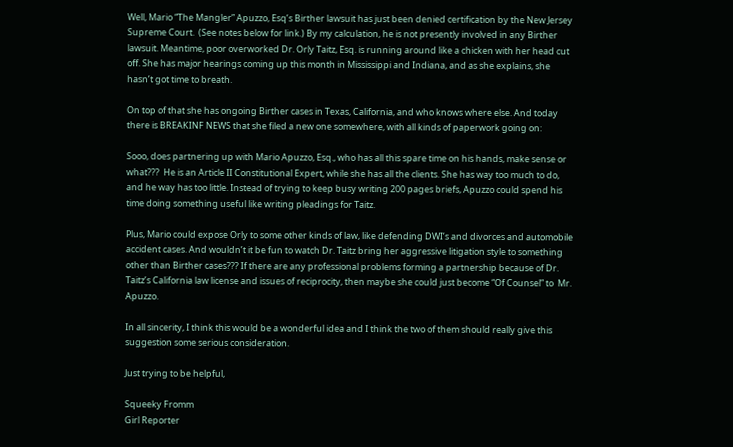Well, Mario “The Mangler” Apuzzo, Esq’s Birther lawsuit has just been denied certification by the New Jersey Supreme Court.  (See notes below for link.) By my calculation, he is not presently involved in any Birther lawsuit. Meantime, poor overworked Dr. Orly Taitz, Esq. is running around like a chicken with her head cut off. She has major hearings coming up this month in Mississippi and Indiana, and as she explains, she hasn’t got time to breath.

On top of that she has ongoing Birther cases in Texas, California, and who knows where else. And today there is BREAKINF NEWS that she filed a new one somewhere, with all kinds of paperwork going on:

Sooo, does partnering up with Mario Apuzzo, Esq., who has all this spare time on his hands, make sense or what???  He is an Article II Constitutional Expert, while she has all the clients. She has way too much to do, and he way has too little. Instead of trying to keep busy writing 200 pages briefs, Apuzzo could spend his time doing something useful like writing pleadings for Taitz.

Plus, Mario could expose Orly to some other kinds of law, like defending DWI’s and divorces and automobile accident cases. And wouldn’t it be fun to watch Dr. Taitz bring her aggressive litigation style to something other than Birther cases??? If there are any professional problems forming a partnership because of Dr. Taitz’s California law license and issues of reciprocity, then maybe she could just become “Of Counsel” to  Mr. Apuzzo.

In all sincerity, I think this would be a wonderful idea and I think the two of them should really give this suggestion some serious consideration.

Just trying to be helpful,

Squeeky Fromm
Girl Reporter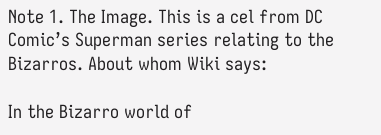Note 1. The Image. This is a cel from DC Comic’s Superman series relating to the Bizarros. About whom Wiki says:

In the Bizarro world of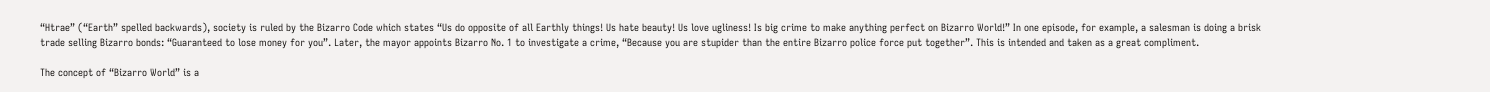“Htrae” (“Earth” spelled backwards), society is ruled by the Bizarro Code which states “Us do opposite of all Earthly things! Us hate beauty! Us love ugliness! Is big crime to make anything perfect on Bizarro World!” In one episode, for example, a salesman is doing a brisk trade selling Bizarro bonds: “Guaranteed to lose money for you”. Later, the mayor appoints Bizarro No. 1 to investigate a crime, “Because you are stupider than the entire Bizarro police force put together”. This is intended and taken as a great compliment.

The concept of “Bizarro World” is a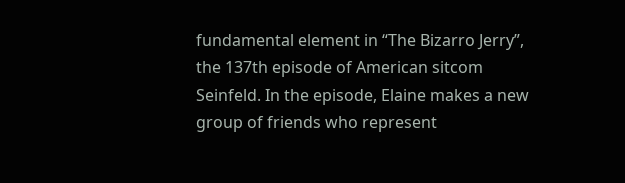fundamental element in “The Bizarro Jerry”, the 137th episode of American sitcom Seinfeld. In the episode, Elaine makes a new group of friends who represent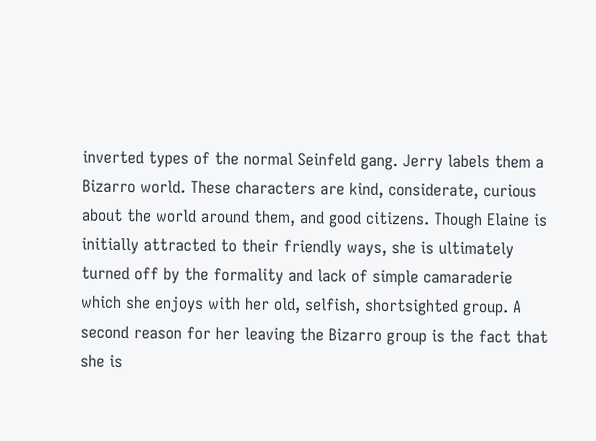inverted types of the normal Seinfeld gang. Jerry labels them a Bizarro world. These characters are kind, considerate, curious about the world around them, and good citizens. Though Elaine is initially attracted to their friendly ways, she is ultimately turned off by the formality and lack of simple camaraderie which she enjoys with her old, selfish, shortsighted group. A second reason for her leaving the Bizarro group is the fact that she is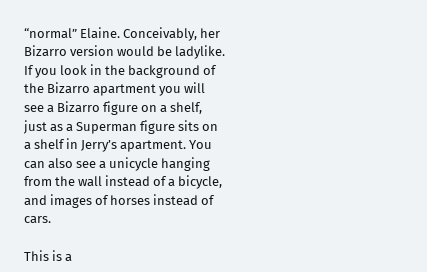“normal” Elaine. Conceivably, her Bizarro version would be ladylike. If you look in the background of the Bizarro apartment you will see a Bizarro figure on a shelf, just as a Superman figure sits on a shelf in Jerry’s apartment. You can also see a unicycle hanging from the wall instead of a bicycle, and images of horses instead of cars.

This is a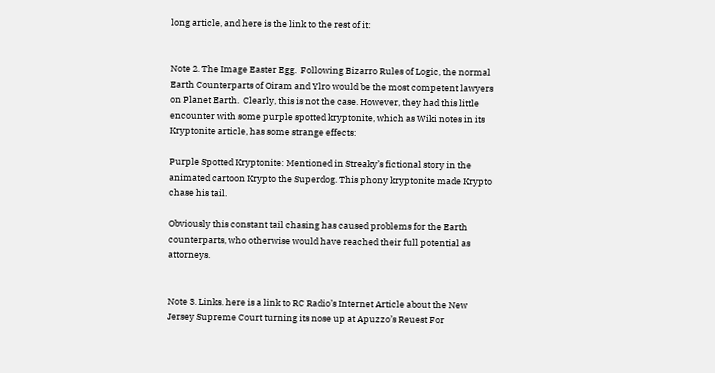long article, and here is the link to the rest of it:


Note 2. The Image Easter Egg.  Following Bizarro Rules of Logic, the normal Earth Counterparts of Oiram and Ylro would be the most competent lawyers on Planet Earth.  Clearly, this is not the case. However, they had this little encounter with some purple spotted kryptonite, which as Wiki notes in its Kryptonite article, has some strange effects:

Purple Spotted Kryptonite: Mentioned in Streaky’s fictional story in the animated cartoon Krypto the Superdog. This phony kryptonite made Krypto chase his tail.

Obviously this constant tail chasing has caused problems for the Earth counterparts, who otherwise would have reached their full potential as attorneys.


Note 3. Links. here is a link to RC Radio’s Internet Article about the New Jersey Supreme Court turning its nose up at Apuzzo’s Reuest For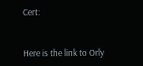Cert:


Here is the link to Orly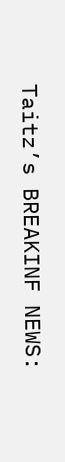Taitz’s BREAKINF NEWS: